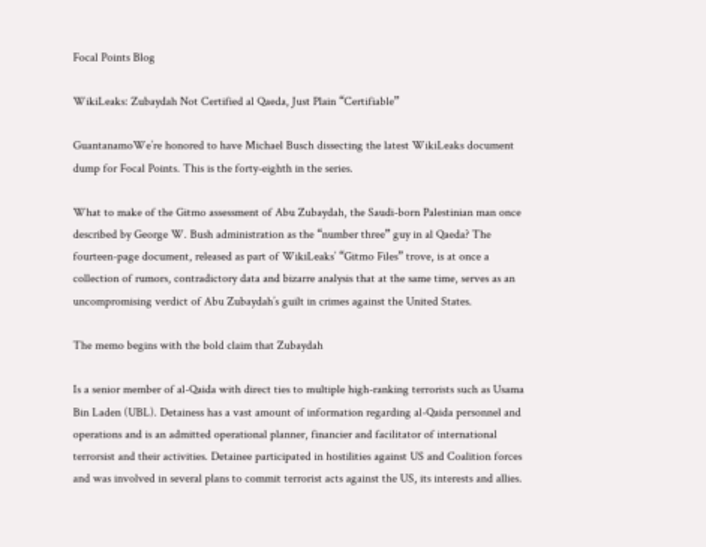Focal Points Blog

WikiLeaks: Zubaydah Not Certified al Qaeda, Just Plain “Certifiable”

GuantanamoWe’re honored to have Michael Busch dissecting the latest WikiLeaks document dump for Focal Points. This is the forty-eighth in the series.

What to make of the Gitmo assessment of Abu Zubaydah, the Saudi-born Palestinian man once described by George W. Bush administration as the “number three” guy in al Qaeda? The fourteen-page document, released as part of WikiLeaks’ “Gitmo Files” trove, is at once a collection of rumors, contradictory data and bizarre analysis that at the same time, serves as an uncompromising verdict of Abu Zubaydah’s guilt in crimes against the United States.

The memo begins with the bold claim that Zubaydah

Is a senior member of al-Qaida with direct ties to multiple high-ranking terrorists such as Usama Bin Laden (UBL). Detainess has a vast amount of information regarding al-Qaida personnel and operations and is an admitted operational planner, financier and facilitator of international terrorsist and their activities. Detainee participated in hostilities against US and Coalition forces and was involved in several plans to commit terrorist acts against the US, its interests and allies.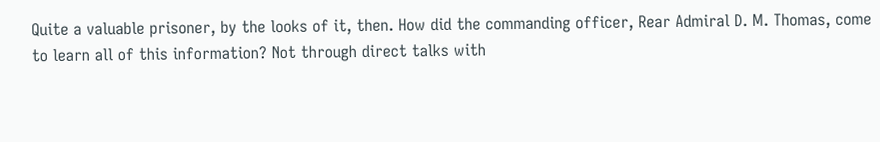Quite a valuable prisoner, by the looks of it, then. How did the commanding officer, Rear Admiral D. M. Thomas, come to learn all of this information? Not through direct talks with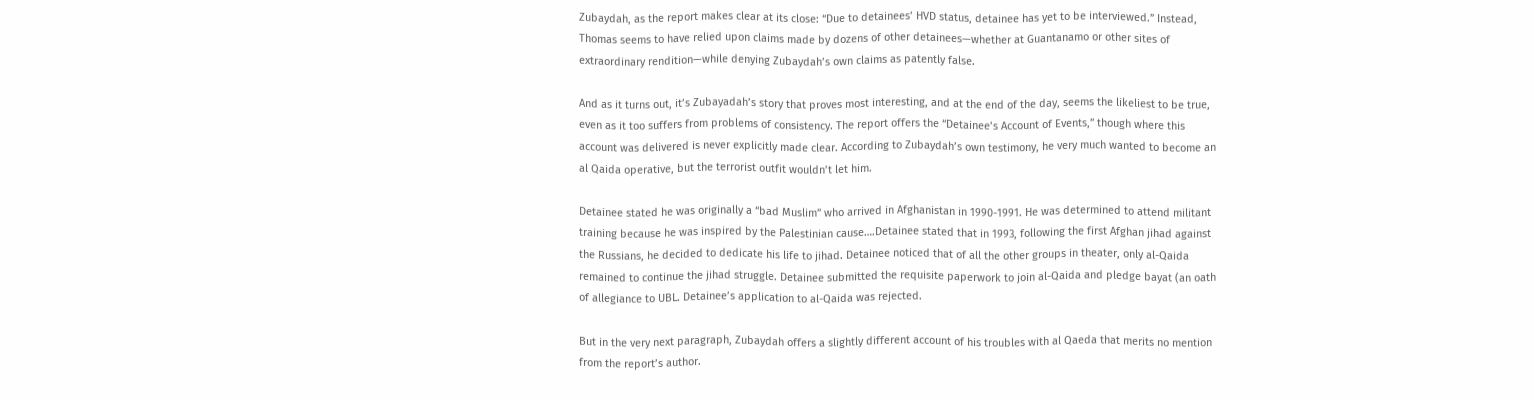Zubaydah, as the report makes clear at its close: “Due to detainees’ HVD status, detainee has yet to be interviewed.” Instead, Thomas seems to have relied upon claims made by dozens of other detainees—whether at Guantanamo or other sites of extraordinary rendition—while denying Zubaydah’s own claims as patently false.

And as it turns out, it’s Zubayadah’s story that proves most interesting, and at the end of the day, seems the likeliest to be true, even as it too suffers from problems of consistency. The report offers the “Detainee’s Account of Events,” though where this account was delivered is never explicitly made clear. According to Zubaydah’s own testimony, he very much wanted to become an al Qaida operative, but the terrorist outfit wouldn’t let him.

Detainee stated he was originally a “bad Muslim” who arrived in Afghanistan in 1990-1991. He was determined to attend militant training because he was inspired by the Palestinian cause….Detainee stated that in 1993, following the first Afghan jihad against the Russians, he decided to dedicate his life to jihad. Detainee noticed that of all the other groups in theater, only al-Qaida remained to continue the jihad struggle. Detainee submitted the requisite paperwork to join al-Qaida and pledge bayat (an oath of allegiance to UBL. Detainee’s application to al-Qaida was rejected.

But in the very next paragraph, Zubaydah offers a slightly different account of his troubles with al Qaeda that merits no mention from the report’s author.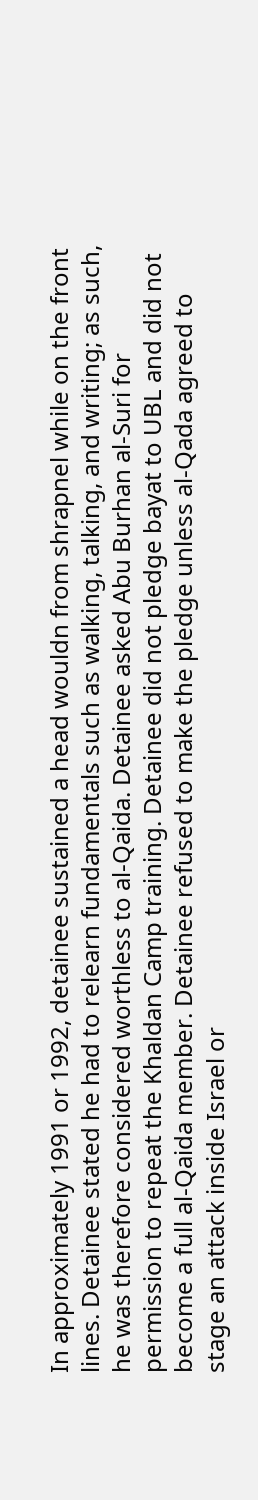In approximately 1991 or 1992, detainee sustained a head wouldn from shrapnel while on the front lines. Detainee stated he had to relearn fundamentals such as walking, talking, and writing; as such, he was therefore considered worthless to al-Qaida. Detainee asked Abu Burhan al-Suri for permission to repeat the Khaldan Camp training. Detainee did not pledge bayat to UBL and did not become a full al-Qaida member. Detainee refused to make the pledge unless al-Qada agreed to stage an attack inside Israel or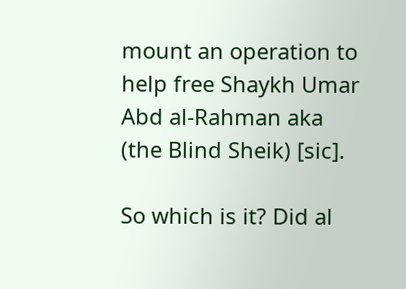mount an operation to help free Shaykh Umar Abd al-Rahman aka (the Blind Sheik) [sic].

So which is it? Did al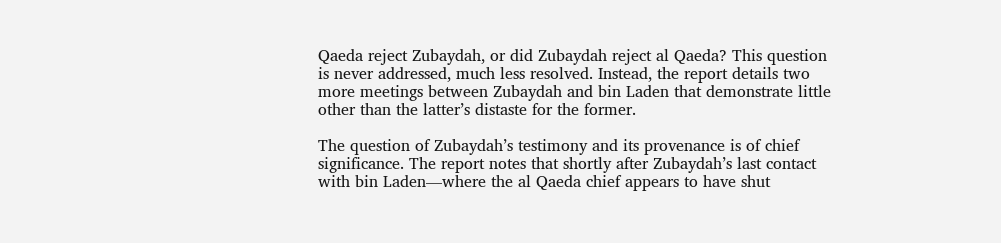Qaeda reject Zubaydah, or did Zubaydah reject al Qaeda? This question is never addressed, much less resolved. Instead, the report details two more meetings between Zubaydah and bin Laden that demonstrate little other than the latter’s distaste for the former.

The question of Zubaydah’s testimony and its provenance is of chief significance. The report notes that shortly after Zubaydah’s last contact with bin Laden—where the al Qaeda chief appears to have shut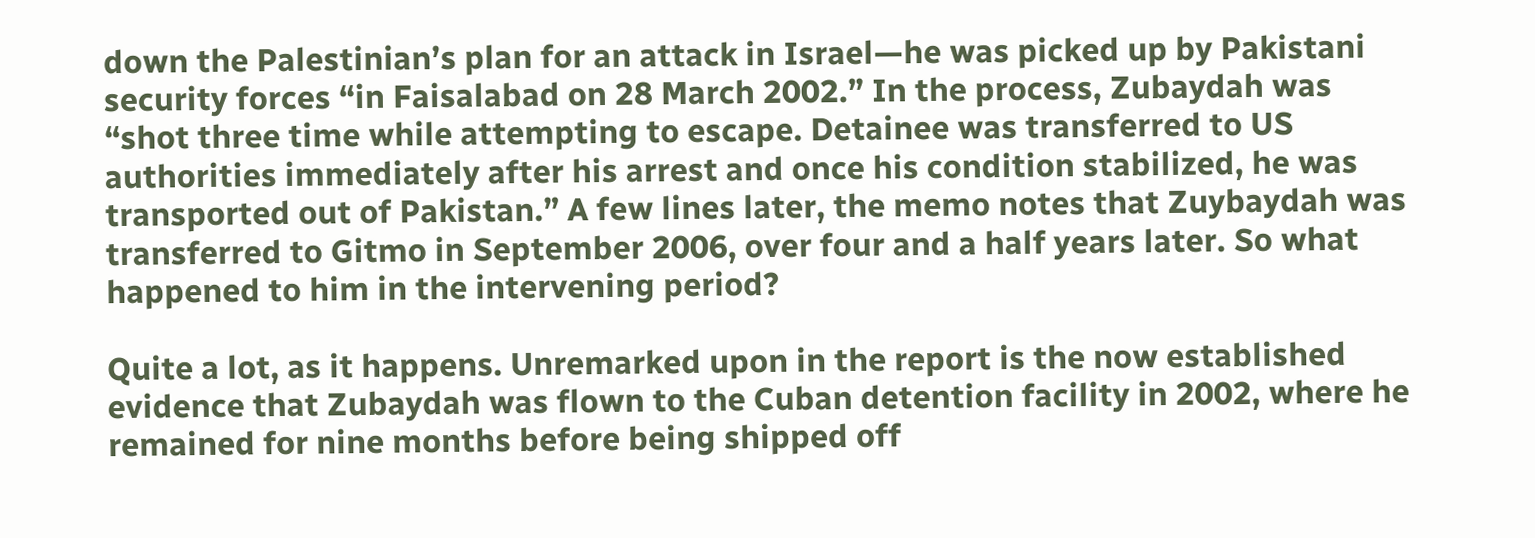down the Palestinian’s plan for an attack in Israel—he was picked up by Pakistani security forces “in Faisalabad on 28 March 2002.” In the process, Zubaydah was “shot three time while attempting to escape. Detainee was transferred to US authorities immediately after his arrest and once his condition stabilized, he was transported out of Pakistan.” A few lines later, the memo notes that Zuybaydah was transferred to Gitmo in September 2006, over four and a half years later. So what happened to him in the intervening period?

Quite a lot, as it happens. Unremarked upon in the report is the now established evidence that Zubaydah was flown to the Cuban detention facility in 2002, where he remained for nine months before being shipped off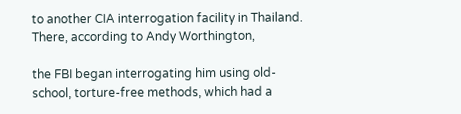to another CIA interrogation facility in Thailand. There, according to Andy Worthington,

the FBI began interrogating him using old-school, torture-free methods, which had a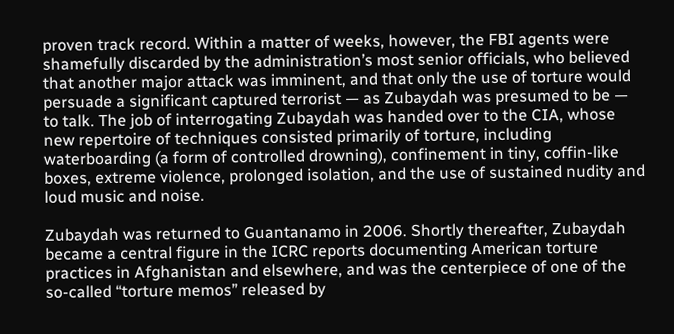proven track record. Within a matter of weeks, however, the FBI agents were shamefully discarded by the administration’s most senior officials, who believed that another major attack was imminent, and that only the use of torture would persuade a significant captured terrorist — as Zubaydah was presumed to be — to talk. The job of interrogating Zubaydah was handed over to the CIA, whose new repertoire of techniques consisted primarily of torture, including waterboarding (a form of controlled drowning), confinement in tiny, coffin-like boxes, extreme violence, prolonged isolation, and the use of sustained nudity and loud music and noise.

Zubaydah was returned to Guantanamo in 2006. Shortly thereafter, Zubaydah became a central figure in the ICRC reports documenting American torture practices in Afghanistan and elsewhere, and was the centerpiece of one of the so-called “torture memos” released by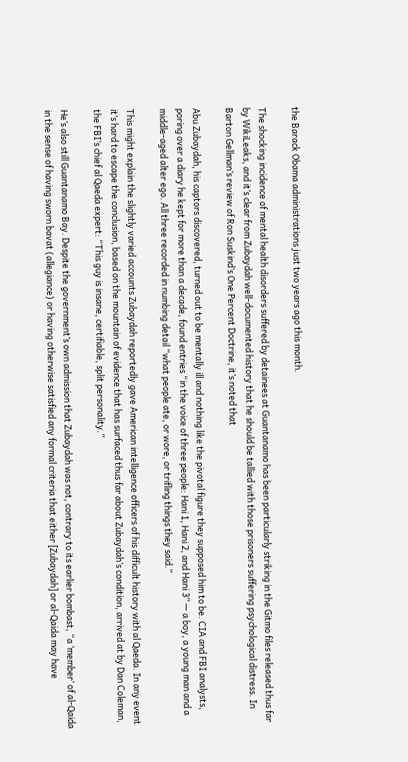the Barack Obama administrations just two years ago this month.

The shocking incidence of mental health disorders suffered by detainees at Guantanamo has been particularly striking in the Gitmo files released thus far by WikiLeaks, and it’s clear from Zubaydah well-documented history that he should be tallied with those prisoners suffering psychological distress. In Barton Gellman’s review of Ron Suskind’s One Percent Doctrine, it’s noted that

Abu Zubaydah, his captors discovered, turned out to be mentally ill and nothing like the pivotal figure they supposed him to be. CIA and FBI analysts, poring over a diary he kept for more than a decade, found entries “in the voice of three people: Hani 1, Hani 2, and Hani 3” — a boy, a young man and a middle-aged alter ego. All three recorded in numbing detail “what people ate, or wore, or trifling things they said.”

This might explain the slightly varied accounts Zubaydah reportedly gave American intelligence officers of his difficult history with al Qaeda. In any event it’s hard to escape the conclusion, based on the mountain of evidence that has surfaced thus far about Zubaydah’s condition, arrived at by Dan Coleman, the FBI’s chief al Qaeda expert: “This guy is insane, certifiable, split personality.”

He’s also still Guantanamo Bay. Despite the government’s own admission that Zubaydah was not, contrary to its earlier bombast, “a ‘member’ of al-Qaida in the sense of having sworn bavat (allegiance) or having otherwise satisfied any formal criteria that either [Zubaydah] or al-Qaida may have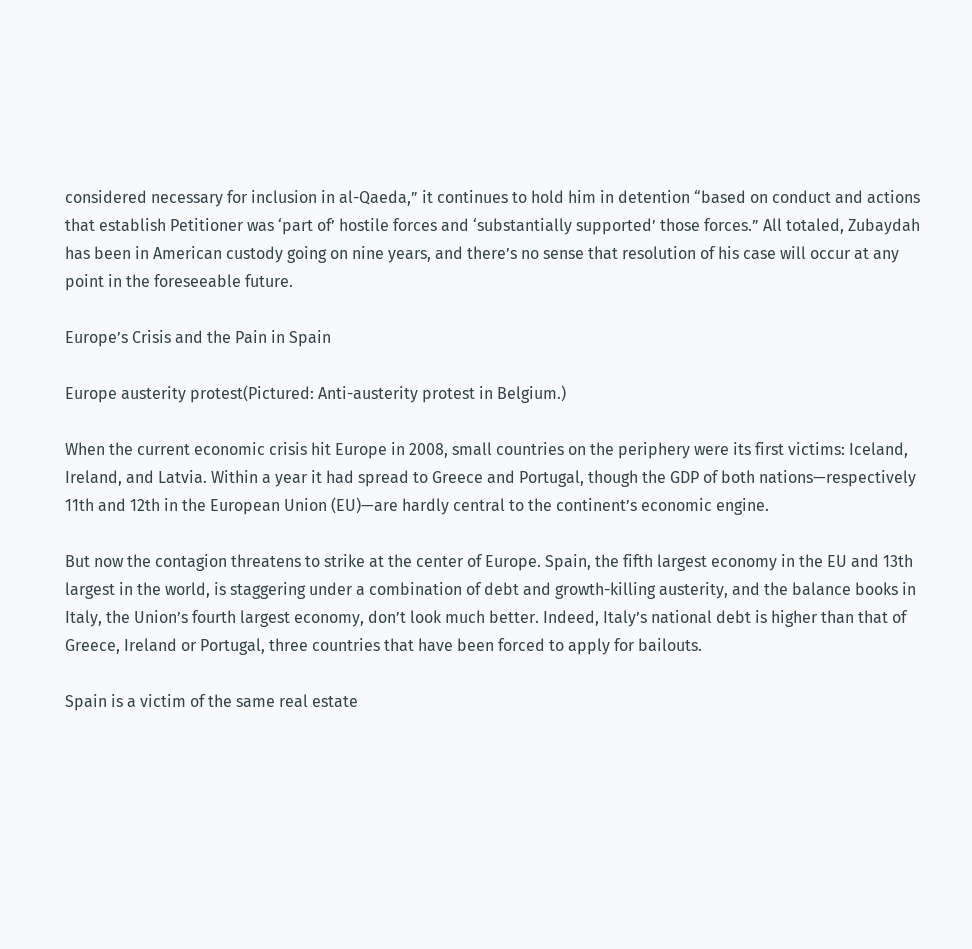considered necessary for inclusion in al-Qaeda,” it continues to hold him in detention “based on conduct and actions that establish Petitioner was ‘part of’ hostile forces and ‘substantially supported’ those forces.” All totaled, Zubaydah has been in American custody going on nine years, and there’s no sense that resolution of his case will occur at any point in the foreseeable future.

Europe’s Crisis and the Pain in Spain

Europe austerity protest(Pictured: Anti-austerity protest in Belgium.)

When the current economic crisis hit Europe in 2008, small countries on the periphery were its first victims: Iceland, Ireland, and Latvia. Within a year it had spread to Greece and Portugal, though the GDP of both nations—respectively 11th and 12th in the European Union (EU)—are hardly central to the continent’s economic engine.

But now the contagion threatens to strike at the center of Europe. Spain, the fifth largest economy in the EU and 13th largest in the world, is staggering under a combination of debt and growth-killing austerity, and the balance books in Italy, the Union’s fourth largest economy, don’t look much better. Indeed, Italy’s national debt is higher than that of Greece, Ireland or Portugal, three countries that have been forced to apply for bailouts.

Spain is a victim of the same real estate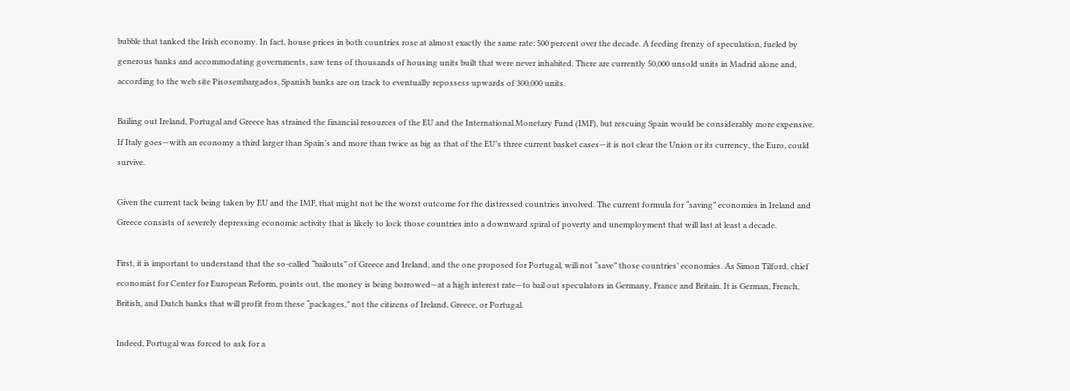bubble that tanked the Irish economy. In fact, house prices in both countries rose at almost exactly the same rate: 500 percent over the decade. A feeding frenzy of speculation, fueled by generous banks and accommodating governments, saw tens of thousands of housing units built that were never inhabited. There are currently 50,000 unsold units in Madrid alone and, according to the web site Pisosembargados, Spanish banks are on track to eventually repossess upwards of 300,000 units.

Bailing out Ireland, Portugal and Greece has strained the financial resources of the EU and the International Monetary Fund (IMF), but rescuing Spain would be considerably more expensive. If Italy goes—with an economy a third larger than Spain’s and more than twice as big as that of the EU’s three current basket cases—it is not clear the Union or its currency, the Euro, could survive.

Given the current tack being taken by EU and the IMF, that might not be the worst outcome for the distressed countries involved. The current formula for “saving” economies in Ireland and Greece consists of severely depressing economic activity that is likely to lock those countries into a downward spiral of poverty and unemployment that will last at least a decade.

First, it is important to understand that the so-called “bailouts” of Greece and Ireland, and the one proposed for Portugal, will not “save” those countries’ economies. As Simon Tilford, chief economist for Center for European Reform, points out, the money is being borrowed—at a high interest rate—to bail out speculators in Germany, France and Britain. It is German, French, British, and Dutch banks that will profit from these “packages,” not the citizens of Ireland, Greece, or Portugal.

Indeed, Portugal was forced to ask for a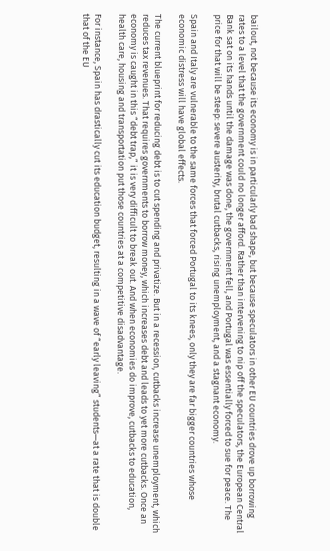bailout, not because its economy is in particularly bad shape, but because speculators in other EU countries drove up borrowing rates to a level that the government could no longer afford. Rather than intervening to nip off the speculators, the European Central Bank sat on its hands until the damage was done, the government fell, and Portugal was essentially forced to sue for peace. The price for that will be steep: severe austerity, brutal cutbacks, rising unemployment, and a stagnant economy.

Spain and Italy are vulnerable to the same forces that forced Portugal to its knees, only they are far bigger countries whose economic distress will have global effects.

The current blueprint for reducing debt is to cut spending and privatize. But in a recession, cutbacks increase unemployment, which reduces tax revenues. That requires governments to borrow money, which increases debt and leads to yet more cutbacks. Once an economy is caught in this “debt trap,” it is very difficult to break out. And when economies do improve, cutbacks to education, health care, housing and transportation put those countries at a competitive disadvantage.

For instance, Spain has drastically cut its education budget, resulting in a wave of “early leaving” students—at a rate that is double that of the EU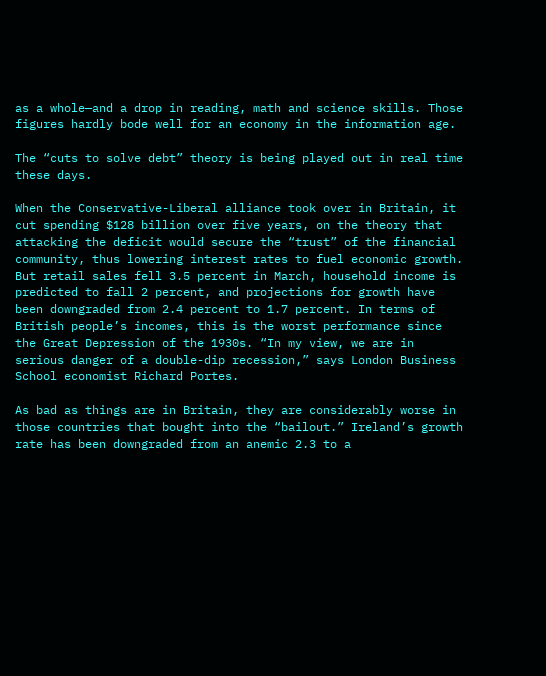as a whole—and a drop in reading, math and science skills. Those figures hardly bode well for an economy in the information age.

The “cuts to solve debt” theory is being played out in real time these days.

When the Conservative-Liberal alliance took over in Britain, it cut spending $128 billion over five years, on the theory that attacking the deficit would secure the “trust” of the financial community, thus lowering interest rates to fuel economic growth. But retail sales fell 3.5 percent in March, household income is predicted to fall 2 percent, and projections for growth have been downgraded from 2.4 percent to 1.7 percent. In terms of British people’s incomes, this is the worst performance since the Great Depression of the 1930s. “In my view, we are in serious danger of a double-dip recession,” says London Business School economist Richard Portes.

As bad as things are in Britain, they are considerably worse in those countries that bought into the “bailout.” Ireland’s growth rate has been downgraded from an anemic 2.3 to a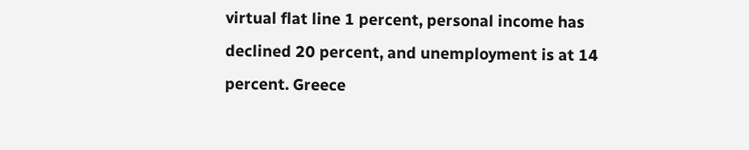virtual flat line 1 percent, personal income has declined 20 percent, and unemployment is at 14 percent. Greece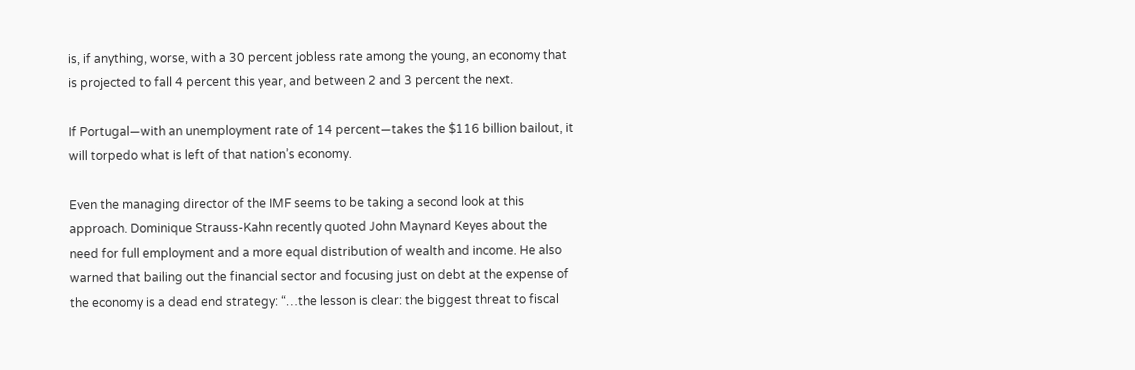is, if anything, worse, with a 30 percent jobless rate among the young, an economy that is projected to fall 4 percent this year, and between 2 and 3 percent the next.

If Portugal—with an unemployment rate of 14 percent—takes the $116 billion bailout, it will torpedo what is left of that nation’s economy.

Even the managing director of the IMF seems to be taking a second look at this approach. Dominique Strauss-Kahn recently quoted John Maynard Keyes about the need for full employment and a more equal distribution of wealth and income. He also warned that bailing out the financial sector and focusing just on debt at the expense of the economy is a dead end strategy: “…the lesson is clear: the biggest threat to fiscal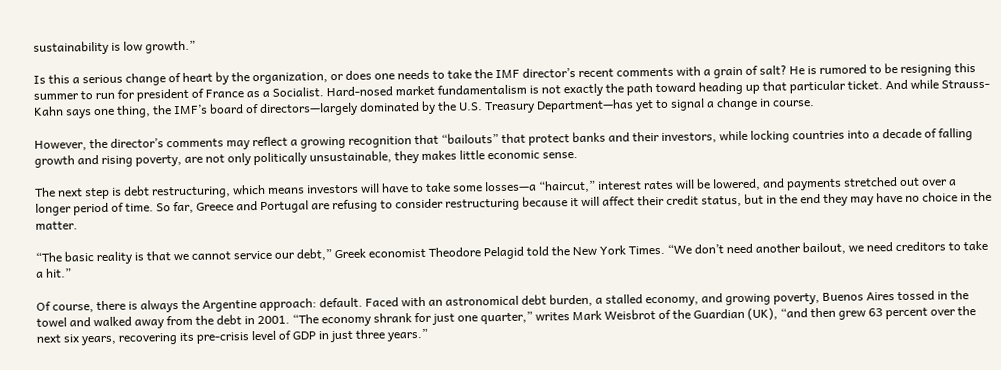sustainability is low growth.”

Is this a serious change of heart by the organization, or does one needs to take the IMF director’s recent comments with a grain of salt? He is rumored to be resigning this summer to run for president of France as a Socialist. Hard-nosed market fundamentalism is not exactly the path toward heading up that particular ticket. And while Strauss-Kahn says one thing, the IMF’s board of directors—largely dominated by the U.S. Treasury Department—has yet to signal a change in course.

However, the director’s comments may reflect a growing recognition that “bailouts” that protect banks and their investors, while locking countries into a decade of falling growth and rising poverty, are not only politically unsustainable, they makes little economic sense.

The next step is debt restructuring, which means investors will have to take some losses—a “haircut,” interest rates will be lowered, and payments stretched out over a longer period of time. So far, Greece and Portugal are refusing to consider restructuring because it will affect their credit status, but in the end they may have no choice in the matter.

“The basic reality is that we cannot service our debt,” Greek economist Theodore Pelagid told the New York Times. “We don’t need another bailout, we need creditors to take a hit.”

Of course, there is always the Argentine approach: default. Faced with an astronomical debt burden, a stalled economy, and growing poverty, Buenos Aires tossed in the towel and walked away from the debt in 2001. “The economy shrank for just one quarter,” writes Mark Weisbrot of the Guardian (UK), “and then grew 63 percent over the next six years, recovering its pre-crisis level of GDP in just three years.”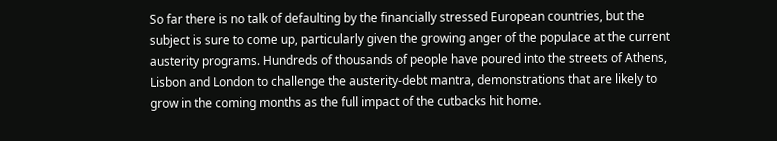So far there is no talk of defaulting by the financially stressed European countries, but the subject is sure to come up, particularly given the growing anger of the populace at the current austerity programs. Hundreds of thousands of people have poured into the streets of Athens, Lisbon and London to challenge the austerity-debt mantra, demonstrations that are likely to grow in the coming months as the full impact of the cutbacks hit home.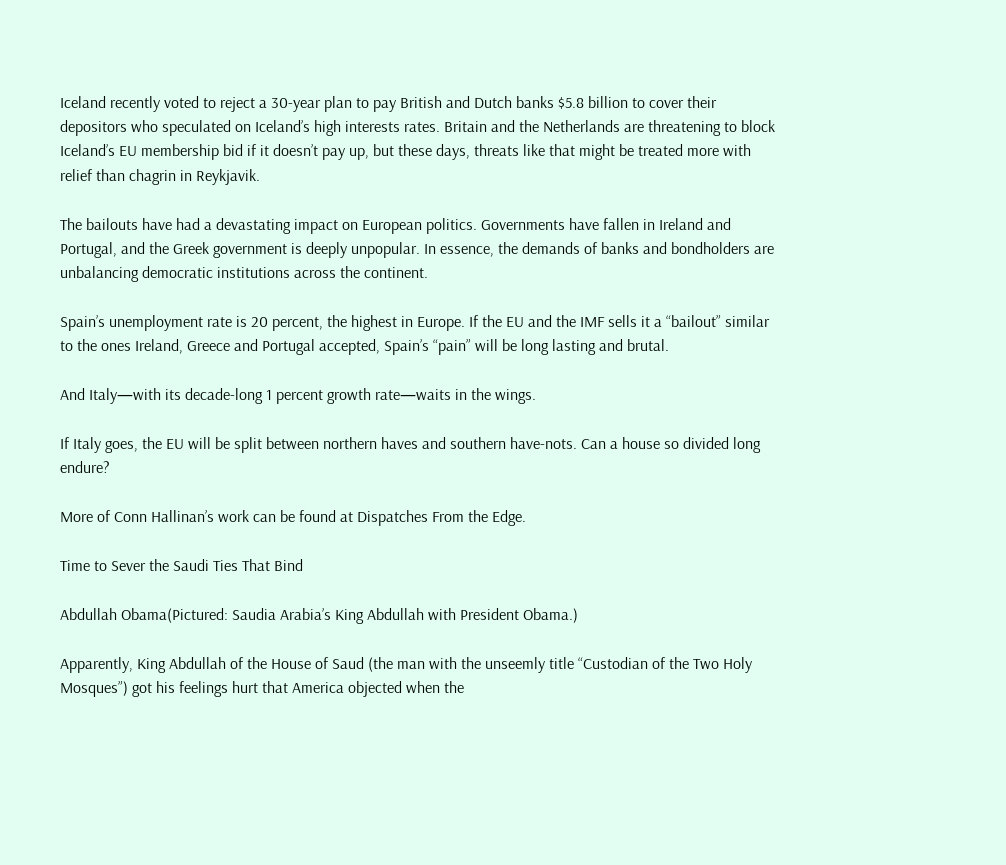Iceland recently voted to reject a 30-year plan to pay British and Dutch banks $5.8 billion to cover their depositors who speculated on Iceland’s high interests rates. Britain and the Netherlands are threatening to block Iceland’s EU membership bid if it doesn’t pay up, but these days, threats like that might be treated more with relief than chagrin in Reykjavik.

The bailouts have had a devastating impact on European politics. Governments have fallen in Ireland and Portugal, and the Greek government is deeply unpopular. In essence, the demands of banks and bondholders are unbalancing democratic institutions across the continent.

Spain’s unemployment rate is 20 percent, the highest in Europe. If the EU and the IMF sells it a “bailout” similar to the ones Ireland, Greece and Portugal accepted, Spain’s “pain” will be long lasting and brutal.

And Italy—with its decade-long 1 percent growth rate—waits in the wings.

If Italy goes, the EU will be split between northern haves and southern have-nots. Can a house so divided long endure?

More of Conn Hallinan’s work can be found at Dispatches From the Edge.

Time to Sever the Saudi Ties That Bind

Abdullah Obama(Pictured: Saudia Arabia’s King Abdullah with President Obama.)

Apparently, King Abdullah of the House of Saud (the man with the unseemly title “Custodian of the Two Holy Mosques”) got his feelings hurt that America objected when the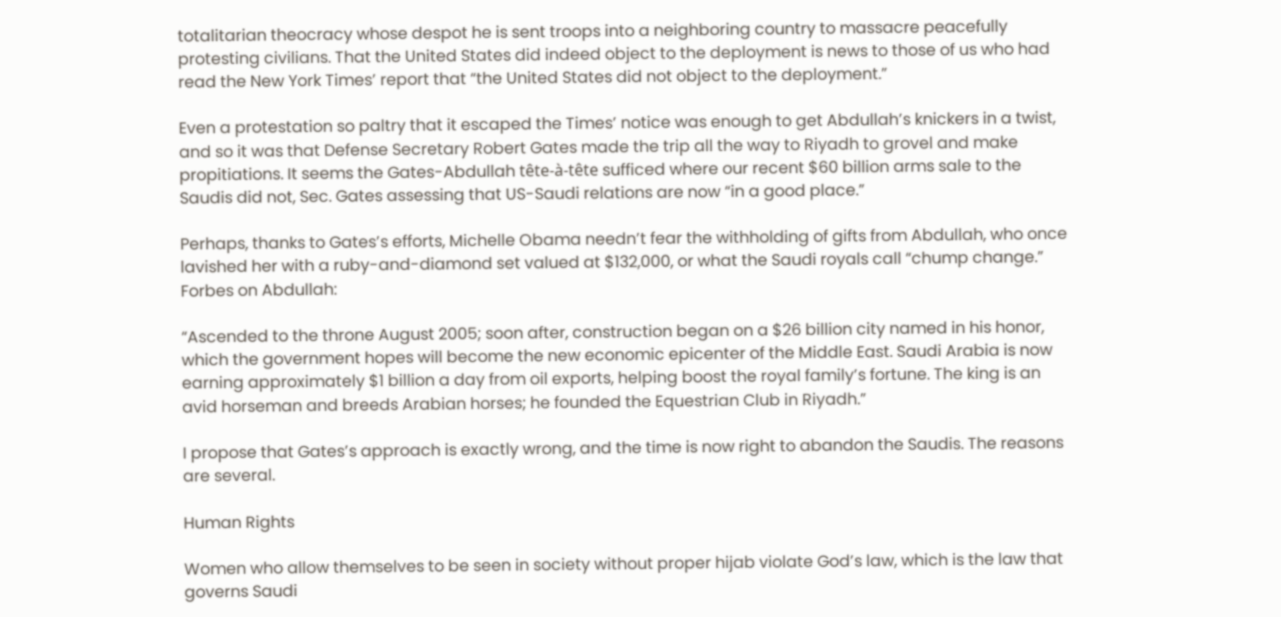totalitarian theocracy whose despot he is sent troops into a neighboring country to massacre peacefully protesting civilians. That the United States did indeed object to the deployment is news to those of us who had read the New York Times’ report that “the United States did not object to the deployment.”

Even a protestation so paltry that it escaped the Times’ notice was enough to get Abdullah’s knickers in a twist, and so it was that Defense Secretary Robert Gates made the trip all the way to Riyadh to grovel and make propitiations. It seems the Gates-Abdullah tête-à-tête sufficed where our recent $60 billion arms sale to the Saudis did not, Sec. Gates assessing that US-Saudi relations are now “in a good place.”

Perhaps, thanks to Gates’s efforts, Michelle Obama needn’t fear the withholding of gifts from Abdullah, who once lavished her with a ruby-and-diamond set valued at $132,000, or what the Saudi royals call “chump change.” Forbes on Abdullah:

“Ascended to the throne August 2005; soon after, construction began on a $26 billion city named in his honor, which the government hopes will become the new economic epicenter of the Middle East. Saudi Arabia is now earning approximately $1 billion a day from oil exports, helping boost the royal family’s fortune. The king is an avid horseman and breeds Arabian horses; he founded the Equestrian Club in Riyadh.”

I propose that Gates’s approach is exactly wrong, and the time is now right to abandon the Saudis. The reasons are several.

Human Rights

Women who allow themselves to be seen in society without proper hijab violate God’s law, which is the law that governs Saudi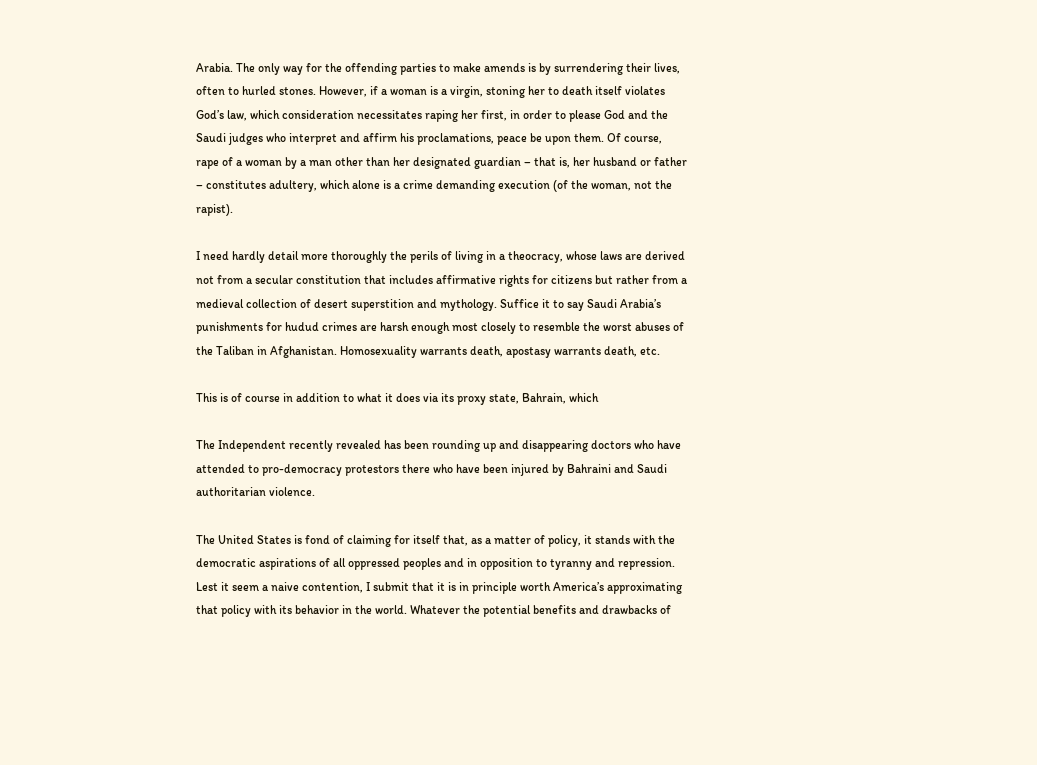Arabia. The only way for the offending parties to make amends is by surrendering their lives, often to hurled stones. However, if a woman is a virgin, stoning her to death itself violates God’s law, which consideration necessitates raping her first, in order to please God and the Saudi judges who interpret and affirm his proclamations, peace be upon them. Of course, rape of a woman by a man other than her designated guardian – that is, her husband or father – constitutes adultery, which alone is a crime demanding execution (of the woman, not the rapist).

I need hardly detail more thoroughly the perils of living in a theocracy, whose laws are derived not from a secular constitution that includes affirmative rights for citizens but rather from a medieval collection of desert superstition and mythology. Suffice it to say Saudi Arabia’s punishments for hudud crimes are harsh enough most closely to resemble the worst abuses of the Taliban in Afghanistan. Homosexuality warrants death, apostasy warrants death, etc.

This is of course in addition to what it does via its proxy state, Bahrain, which

The Independent recently revealed has been rounding up and disappearing doctors who have attended to pro-democracy protestors there who have been injured by Bahraini and Saudi authoritarian violence.

The United States is fond of claiming for itself that, as a matter of policy, it stands with the democratic aspirations of all oppressed peoples and in opposition to tyranny and repression. Lest it seem a naive contention, I submit that it is in principle worth America’s approximating that policy with its behavior in the world. Whatever the potential benefits and drawbacks of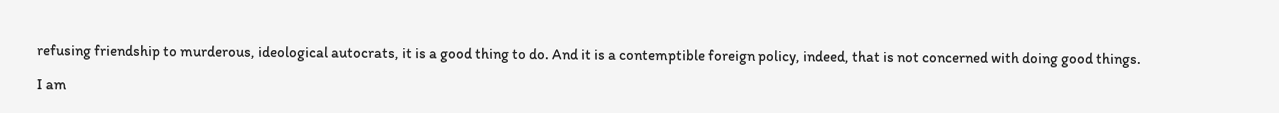refusing friendship to murderous, ideological autocrats, it is a good thing to do. And it is a contemptible foreign policy, indeed, that is not concerned with doing good things.

I am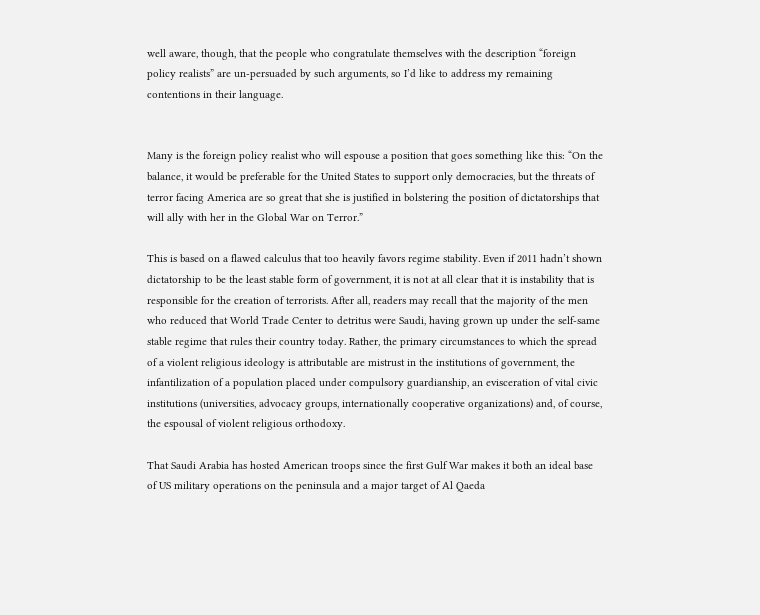well aware, though, that the people who congratulate themselves with the description “foreign policy realists” are un-persuaded by such arguments, so I’d like to address my remaining contentions in their language.


Many is the foreign policy realist who will espouse a position that goes something like this: “On the balance, it would be preferable for the United States to support only democracies, but the threats of terror facing America are so great that she is justified in bolstering the position of dictatorships that will ally with her in the Global War on Terror.”

This is based on a flawed calculus that too heavily favors regime stability. Even if 2011 hadn’t shown dictatorship to be the least stable form of government, it is not at all clear that it is instability that is responsible for the creation of terrorists. After all, readers may recall that the majority of the men who reduced that World Trade Center to detritus were Saudi, having grown up under the self-same stable regime that rules their country today. Rather, the primary circumstances to which the spread of a violent religious ideology is attributable are mistrust in the institutions of government, the infantilization of a population placed under compulsory guardianship, an evisceration of vital civic institutions (universities, advocacy groups, internationally cooperative organizations) and, of course, the espousal of violent religious orthodoxy.

That Saudi Arabia has hosted American troops since the first Gulf War makes it both an ideal base of US military operations on the peninsula and a major target of Al Qaeda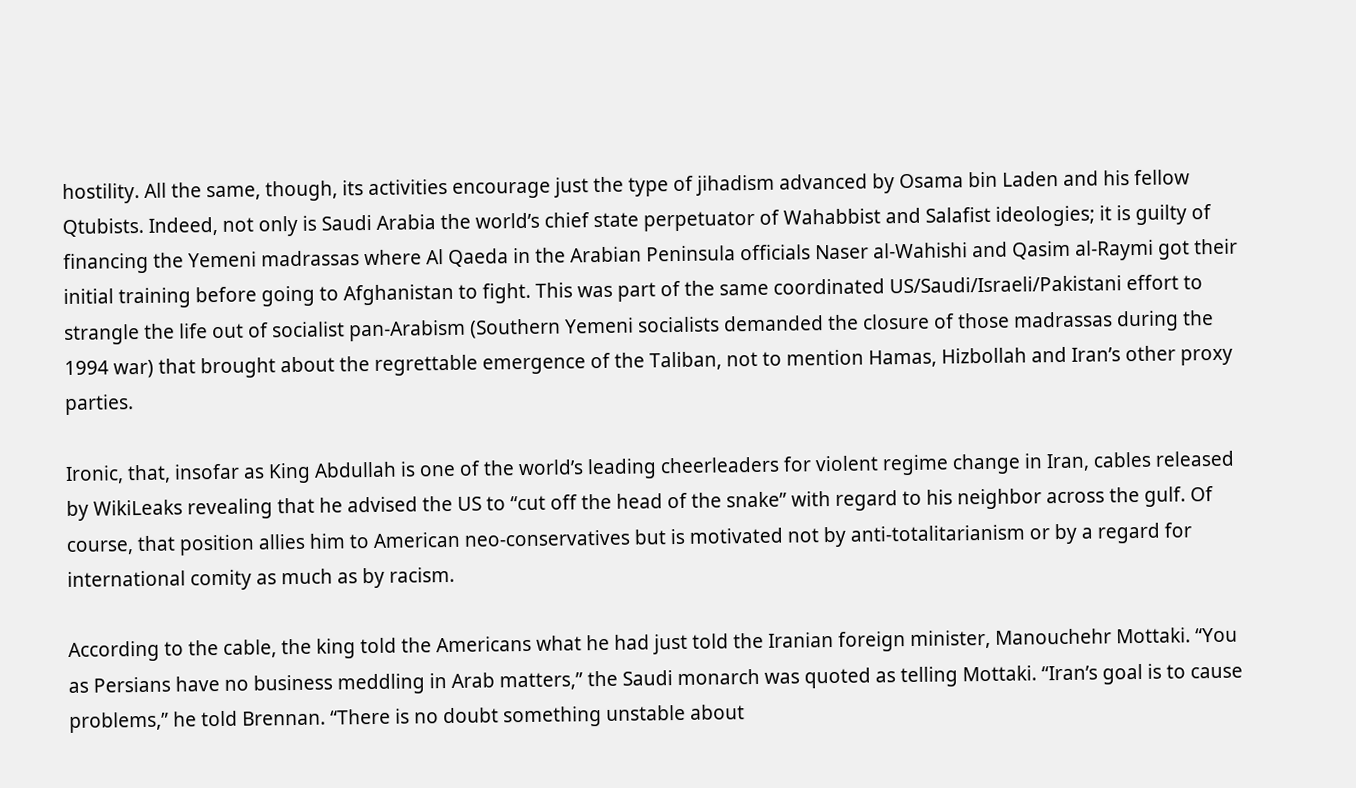hostility. All the same, though, its activities encourage just the type of jihadism advanced by Osama bin Laden and his fellow Qtubists. Indeed, not only is Saudi Arabia the world’s chief state perpetuator of Wahabbist and Salafist ideologies; it is guilty of financing the Yemeni madrassas where Al Qaeda in the Arabian Peninsula officials Naser al-Wahishi and Qasim al-Raymi got their initial training before going to Afghanistan to fight. This was part of the same coordinated US/Saudi/Israeli/Pakistani effort to strangle the life out of socialist pan-Arabism (Southern Yemeni socialists demanded the closure of those madrassas during the 1994 war) that brought about the regrettable emergence of the Taliban, not to mention Hamas, Hizbollah and Iran’s other proxy parties.

Ironic, that, insofar as King Abdullah is one of the world’s leading cheerleaders for violent regime change in Iran, cables released by WikiLeaks revealing that he advised the US to “cut off the head of the snake” with regard to his neighbor across the gulf. Of course, that position allies him to American neo-conservatives but is motivated not by anti-totalitarianism or by a regard for international comity as much as by racism.

According to the cable, the king told the Americans what he had just told the Iranian foreign minister, Manouchehr Mottaki. “You as Persians have no business meddling in Arab matters,” the Saudi monarch was quoted as telling Mottaki. “Iran’s goal is to cause problems,” he told Brennan. “There is no doubt something unstable about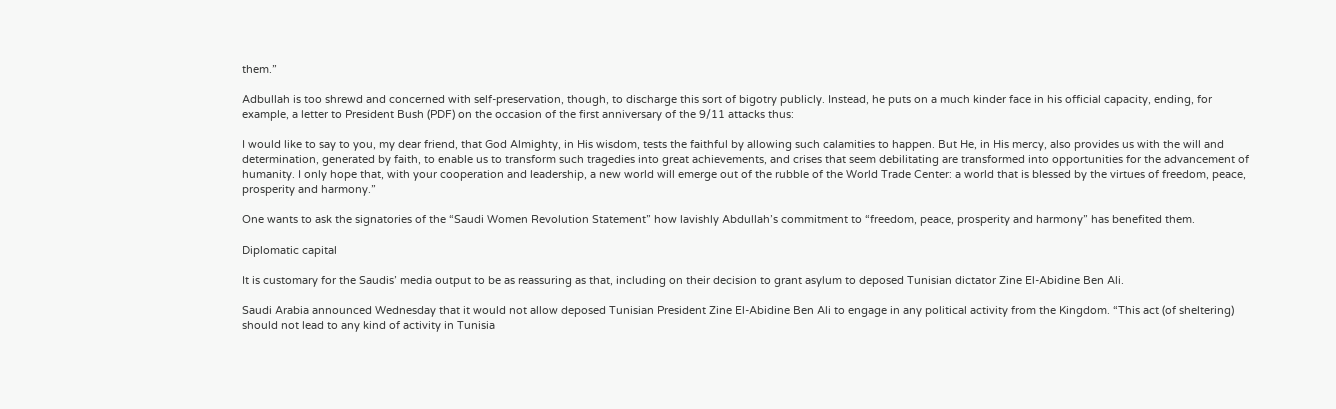them.”

Adbullah is too shrewd and concerned with self-preservation, though, to discharge this sort of bigotry publicly. Instead, he puts on a much kinder face in his official capacity, ending, for example, a letter to President Bush (PDF) on the occasion of the first anniversary of the 9/11 attacks thus:

I would like to say to you, my dear friend, that God Almighty, in His wisdom, tests the faithful by allowing such calamities to happen. But He, in His mercy, also provides us with the will and determination, generated by faith, to enable us to transform such tragedies into great achievements, and crises that seem debilitating are transformed into opportunities for the advancement of humanity. I only hope that, with your cooperation and leadership, a new world will emerge out of the rubble of the World Trade Center: a world that is blessed by the virtues of freedom, peace, prosperity and harmony.”

One wants to ask the signatories of the “Saudi Women Revolution Statement” how lavishly Abdullah’s commitment to “freedom, peace, prosperity and harmony” has benefited them.

Diplomatic capital

It is customary for the Saudis’ media output to be as reassuring as that, including on their decision to grant asylum to deposed Tunisian dictator Zine El-Abidine Ben Ali.

Saudi Arabia announced Wednesday that it would not allow deposed Tunisian President Zine El-Abidine Ben Ali to engage in any political activity from the Kingdom. “This act (of sheltering) should not lead to any kind of activity in Tunisia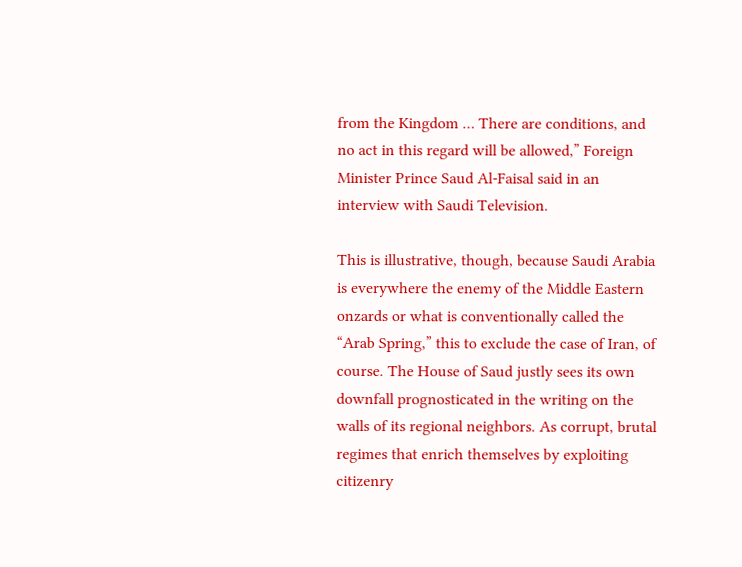from the Kingdom … There are conditions, and no act in this regard will be allowed,” Foreign Minister Prince Saud Al-Faisal said in an interview with Saudi Television.

This is illustrative, though, because Saudi Arabia is everywhere the enemy of the Middle Eastern onzards or what is conventionally called the “Arab Spring,” this to exclude the case of Iran, of course. The House of Saud justly sees its own downfall prognosticated in the writing on the walls of its regional neighbors. As corrupt, brutal regimes that enrich themselves by exploiting citizenry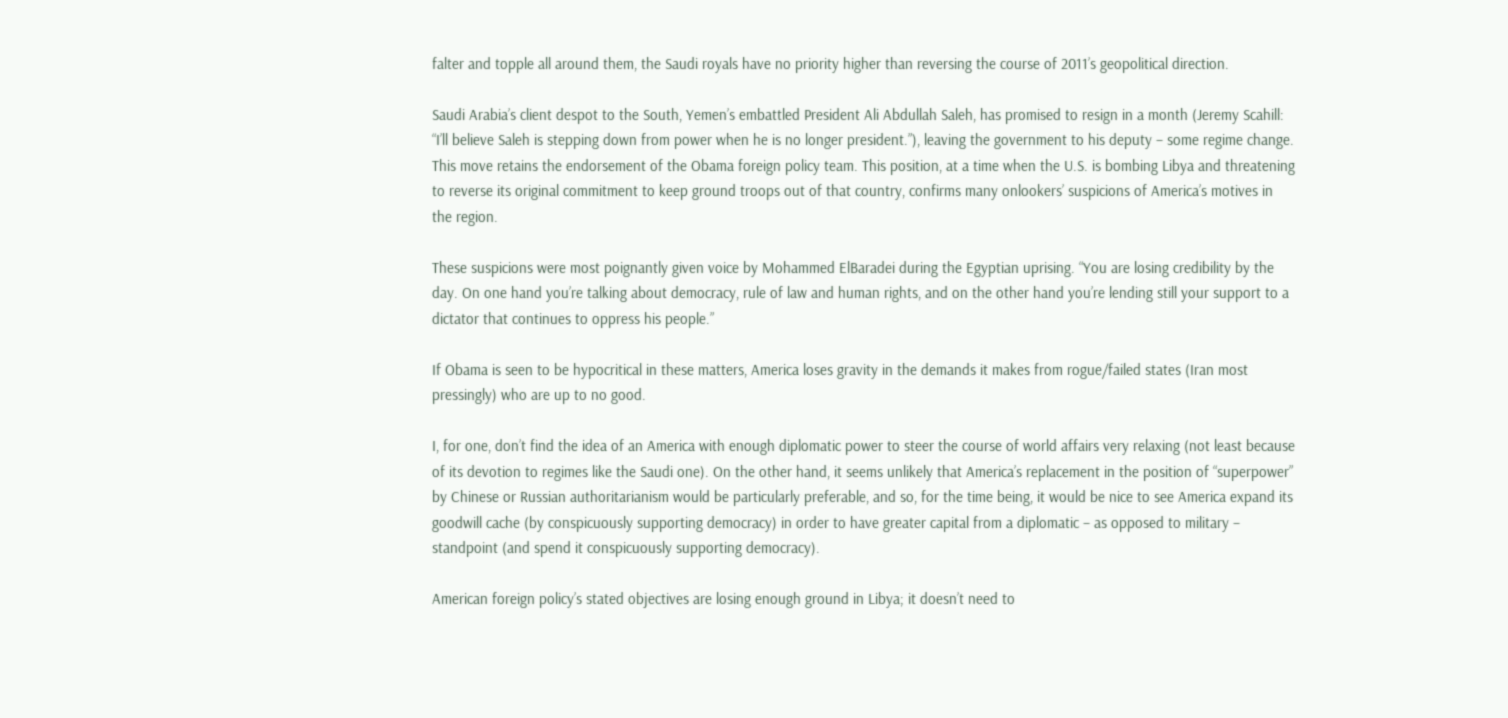falter and topple all around them, the Saudi royals have no priority higher than reversing the course of 2011’s geopolitical direction.

Saudi Arabia’s client despot to the South, Yemen’s embattled President Ali Abdullah Saleh, has promised to resign in a month (Jeremy Scahill: “I’ll believe Saleh is stepping down from power when he is no longer president.”), leaving the government to his deputy – some regime change. This move retains the endorsement of the Obama foreign policy team. This position, at a time when the U.S. is bombing Libya and threatening to reverse its original commitment to keep ground troops out of that country, confirms many onlookers’ suspicions of America’s motives in the region.

These suspicions were most poignantly given voice by Mohammed ElBaradei during the Egyptian uprising. “You are losing credibility by the day. On one hand you’re talking about democracy, rule of law and human rights, and on the other hand you’re lending still your support to a dictator that continues to oppress his people.”

If Obama is seen to be hypocritical in these matters, America loses gravity in the demands it makes from rogue/failed states (Iran most pressingly) who are up to no good.

I, for one, don’t find the idea of an America with enough diplomatic power to steer the course of world affairs very relaxing (not least because of its devotion to regimes like the Saudi one). On the other hand, it seems unlikely that America’s replacement in the position of “superpower” by Chinese or Russian authoritarianism would be particularly preferable, and so, for the time being, it would be nice to see America expand its goodwill cache (by conspicuously supporting democracy) in order to have greater capital from a diplomatic – as opposed to military – standpoint (and spend it conspicuously supporting democracy).

American foreign policy’s stated objectives are losing enough ground in Libya; it doesn’t need to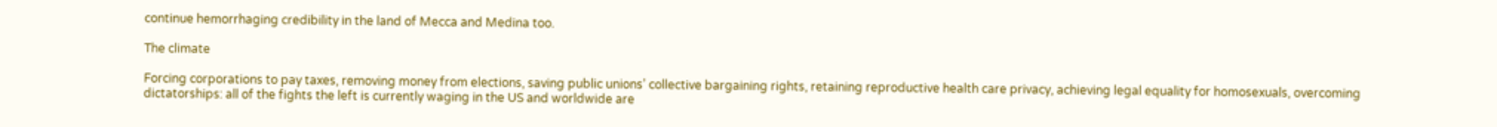continue hemorrhaging credibility in the land of Mecca and Medina too.

The climate

Forcing corporations to pay taxes, removing money from elections, saving public unions’ collective bargaining rights, retaining reproductive health care privacy, achieving legal equality for homosexuals, overcoming dictatorships: all of the fights the left is currently waging in the US and worldwide are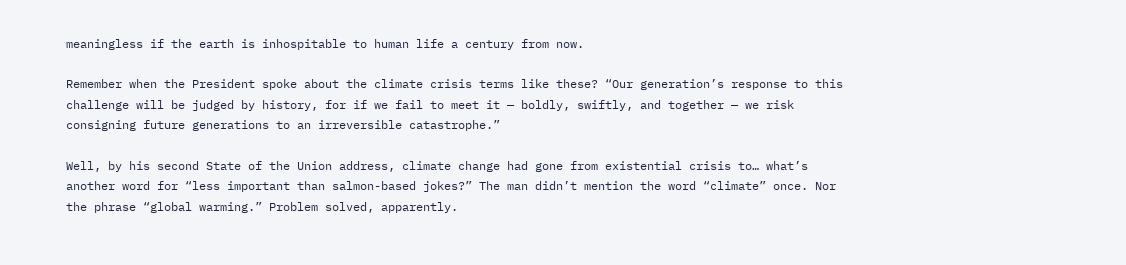meaningless if the earth is inhospitable to human life a century from now.

Remember when the President spoke about the climate crisis terms like these? “Our generation’s response to this challenge will be judged by history, for if we fail to meet it — boldly, swiftly, and together — we risk consigning future generations to an irreversible catastrophe.”

Well, by his second State of the Union address, climate change had gone from existential crisis to… what’s another word for “less important than salmon-based jokes?” The man didn’t mention the word “climate” once. Nor the phrase “global warming.” Problem solved, apparently.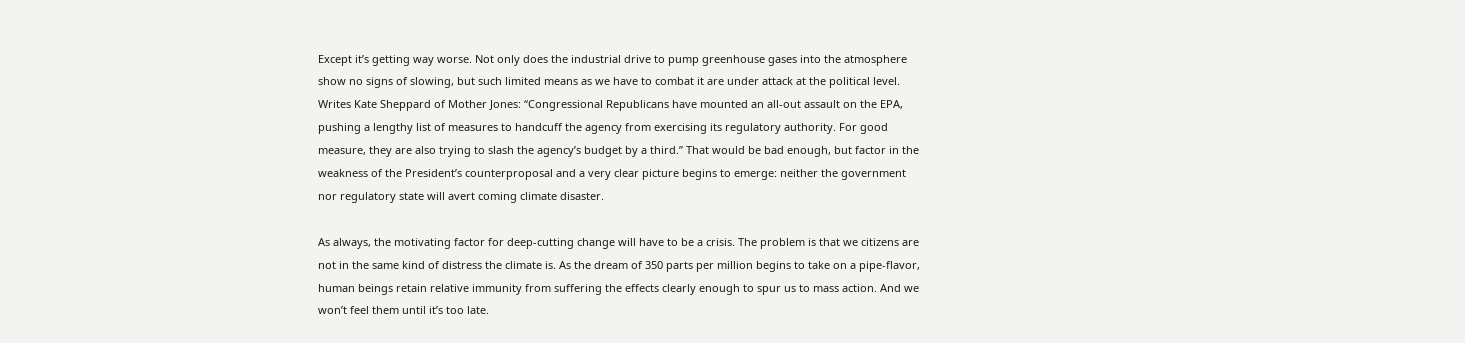Except it’s getting way worse. Not only does the industrial drive to pump greenhouse gases into the atmosphere show no signs of slowing, but such limited means as we have to combat it are under attack at the political level. Writes Kate Sheppard of Mother Jones: “Congressional Republicans have mounted an all-out assault on the EPA, pushing a lengthy list of measures to handcuff the agency from exercising its regulatory authority. For good measure, they are also trying to slash the agency’s budget by a third.” That would be bad enough, but factor in the weakness of the President’s counterproposal and a very clear picture begins to emerge: neither the government nor regulatory state will avert coming climate disaster.

As always, the motivating factor for deep-cutting change will have to be a crisis. The problem is that we citizens are not in the same kind of distress the climate is. As the dream of 350 parts per million begins to take on a pipe-flavor, human beings retain relative immunity from suffering the effects clearly enough to spur us to mass action. And we won’t feel them until it’s too late.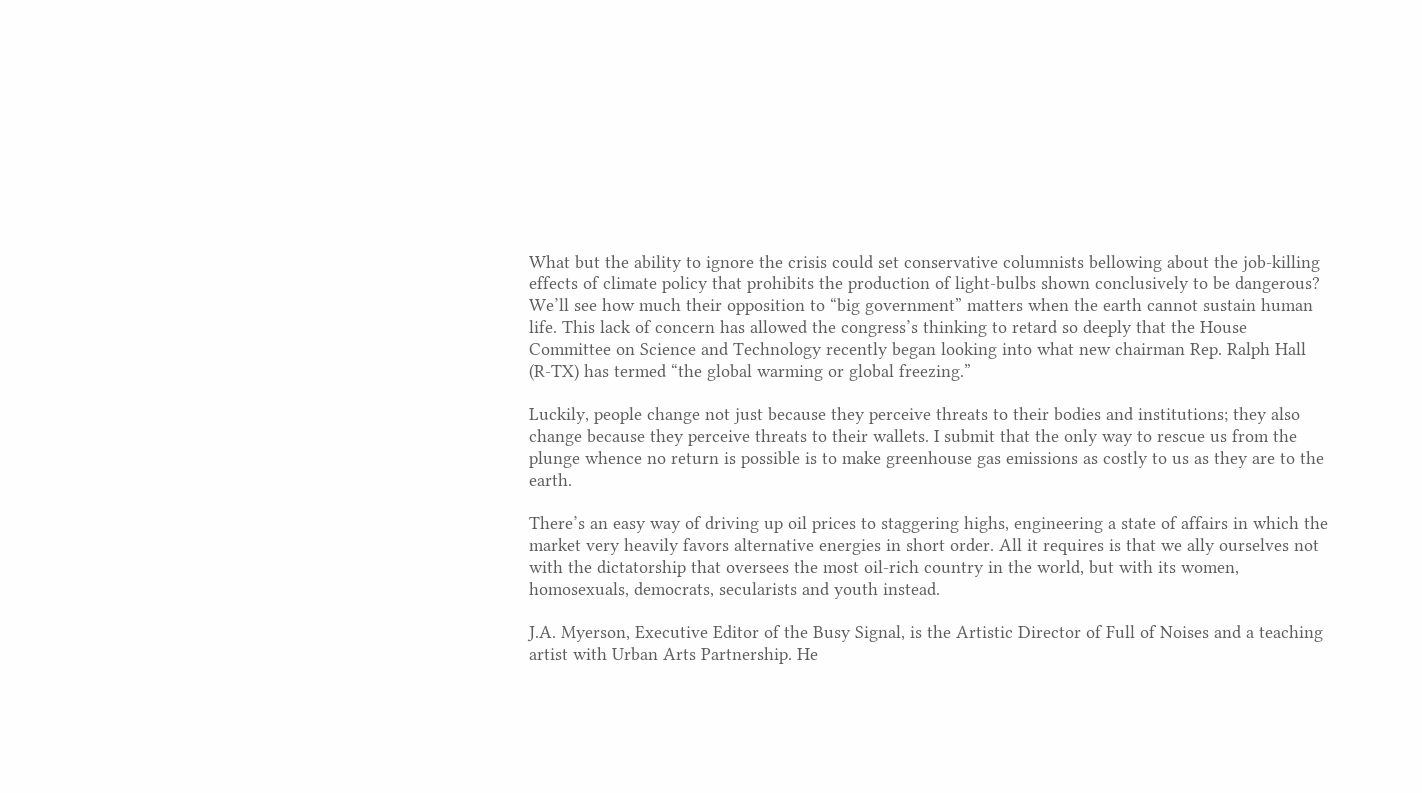What but the ability to ignore the crisis could set conservative columnists bellowing about the job-killing effects of climate policy that prohibits the production of light-bulbs shown conclusively to be dangerous? We’ll see how much their opposition to “big government” matters when the earth cannot sustain human life. This lack of concern has allowed the congress’s thinking to retard so deeply that the House Committee on Science and Technology recently began looking into what new chairman Rep. Ralph Hall (R-TX) has termed “the global warming or global freezing.”

Luckily, people change not just because they perceive threats to their bodies and institutions; they also change because they perceive threats to their wallets. I submit that the only way to rescue us from the plunge whence no return is possible is to make greenhouse gas emissions as costly to us as they are to the earth.

There’s an easy way of driving up oil prices to staggering highs, engineering a state of affairs in which the market very heavily favors alternative energies in short order. All it requires is that we ally ourselves not with the dictatorship that oversees the most oil-rich country in the world, but with its women, homosexuals, democrats, secularists and youth instead.

J.A. Myerson, Executive Editor of the Busy Signal, is the Artistic Director of Full of Noises and a teaching artist with Urban Arts Partnership. He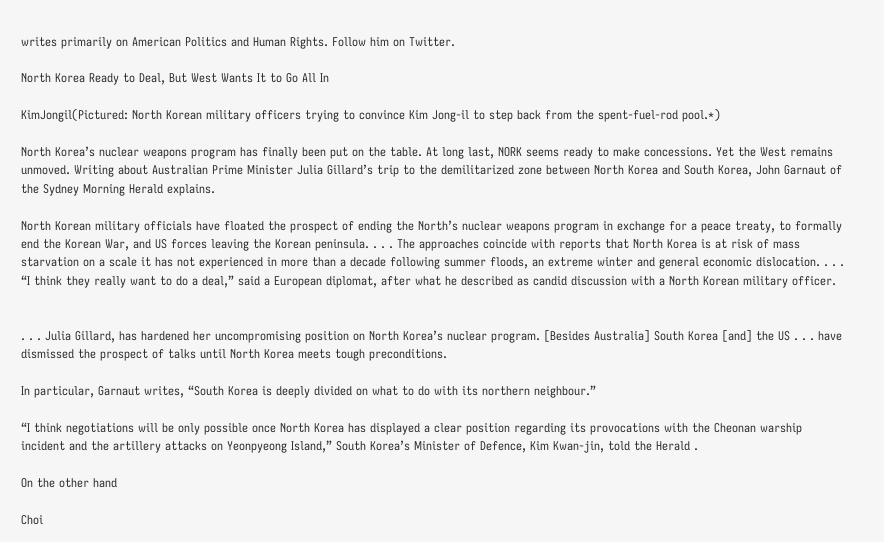writes primarily on American Politics and Human Rights. Follow him on Twitter.

North Korea Ready to Deal, But West Wants It to Go All In

KimJongil(Pictured: North Korean military officers trying to convince Kim Jong-il to step back from the spent-fuel-rod pool.*)

North Korea’s nuclear weapons program has finally been put on the table. At long last, NORK seems ready to make concessions. Yet the West remains unmoved. Writing about Australian Prime Minister Julia Gillard’s trip to the demilitarized zone between North Korea and South Korea, John Garnaut of the Sydney Morning Herald explains.

North Korean military officials have floated the prospect of ending the North’s nuclear weapons program in exchange for a peace treaty, to formally end the Korean War, and US forces leaving the Korean peninsula. . . . The approaches coincide with reports that North Korea is at risk of mass starvation on a scale it has not experienced in more than a decade following summer floods, an extreme winter and general economic dislocation. . . . “I think they really want to do a deal,” said a European diplomat, after what he described as candid discussion with a North Korean military officer.


. . . Julia Gillard, has hardened her uncompromising position on North Korea’s nuclear program. [Besides Australia] South Korea [and] the US . . . have dismissed the prospect of talks until North Korea meets tough preconditions.

In particular, Garnaut writes, “South Korea is deeply divided on what to do with its northern neighbour.”

“I think negotiations will be only possible once North Korea has displayed a clear position regarding its provocations with the Cheonan warship incident and the artillery attacks on Yeonpyeong Island,” South Korea’s Minister of Defence, Kim Kwan-jin, told the Herald .

On the other hand

Choi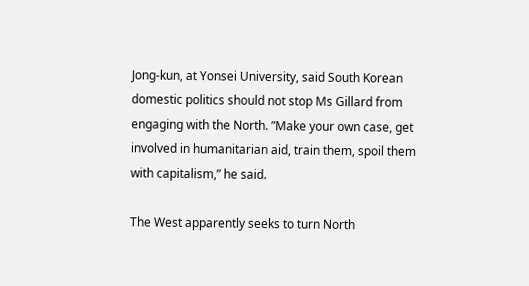Jong-kun, at Yonsei University, said South Korean domestic politics should not stop Ms Gillard from engaging with the North. ”Make your own case, get involved in humanitarian aid, train them, spoil them with capitalism,” he said.

The West apparently seeks to turn North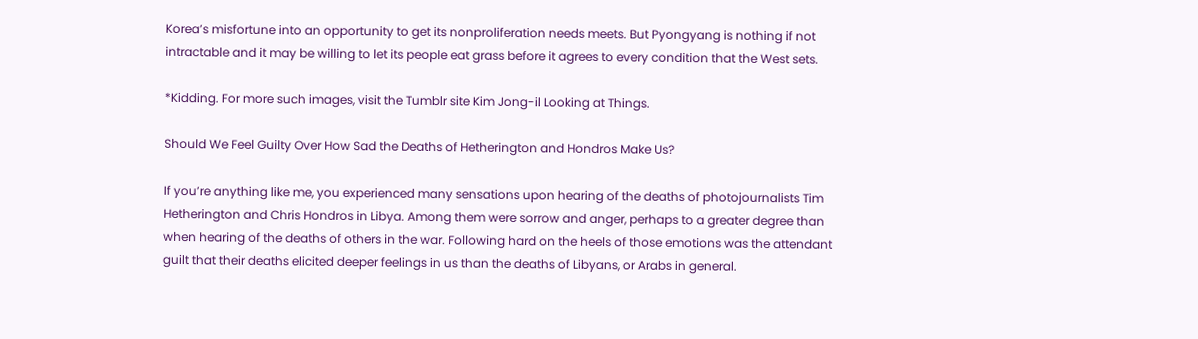Korea’s misfortune into an opportunity to get its nonproliferation needs meets. But Pyongyang is nothing if not intractable and it may be willing to let its people eat grass before it agrees to every condition that the West sets.

*Kidding. For more such images, visit the Tumblr site Kim Jong-il Looking at Things.

Should We Feel Guilty Over How Sad the Deaths of Hetherington and Hondros Make Us?

If you’re anything like me, you experienced many sensations upon hearing of the deaths of photojournalists Tim Hetherington and Chris Hondros in Libya. Among them were sorrow and anger, perhaps to a greater degree than when hearing of the deaths of others in the war. Following hard on the heels of those emotions was the attendant guilt that their deaths elicited deeper feelings in us than the deaths of Libyans, or Arabs in general.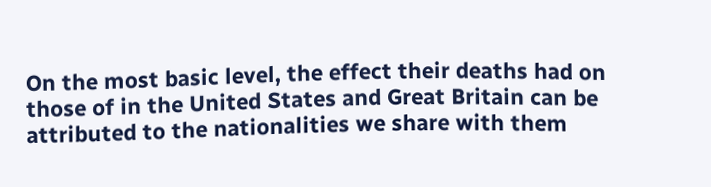On the most basic level, the effect their deaths had on those of in the United States and Great Britain can be attributed to the nationalities we share with them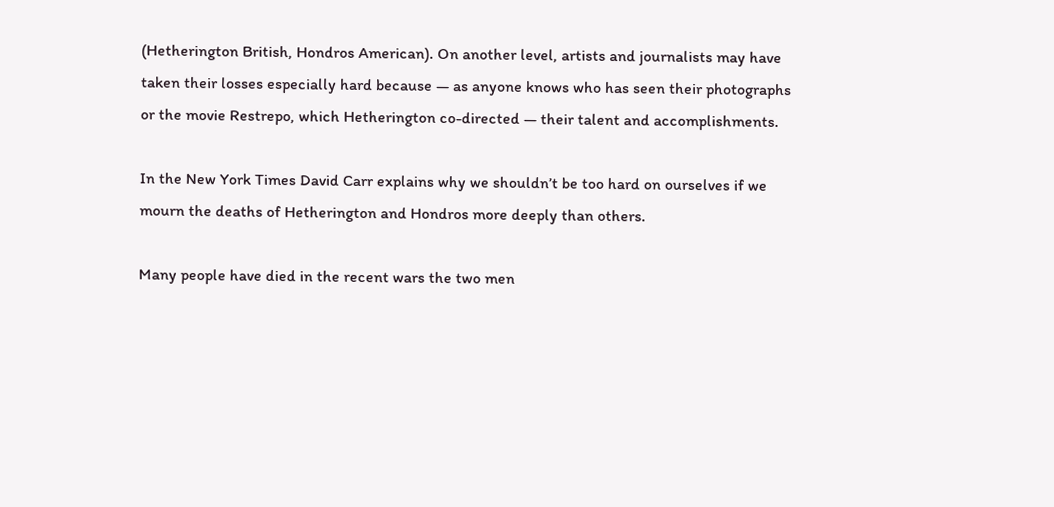(Hetherington British, Hondros American). On another level, artists and journalists may have taken their losses especially hard because — as anyone knows who has seen their photographs or the movie Restrepo, which Hetherington co-directed — their talent and accomplishments.

In the New York Times David Carr explains why we shouldn’t be too hard on ourselves if we mourn the deaths of Hetherington and Hondros more deeply than others.

Many people have died in the recent wars the two men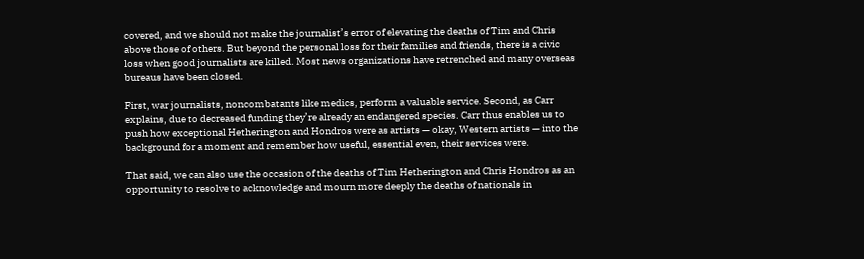covered, and we should not make the journalist’s error of elevating the deaths of Tim and Chris above those of others. But beyond the personal loss for their families and friends, there is a civic loss when good journalists are killed. Most news organizations have retrenched and many overseas bureaus have been closed.

First, war journalists, noncombatants like medics, perform a valuable service. Second, as Carr explains, due to decreased funding they’re already an endangered species. Carr thus enables us to push how exceptional Hetherington and Hondros were as artists — okay, Western artists — into the background for a moment and remember how useful, essential even, their services were.

That said, we can also use the occasion of the deaths of Tim Hetherington and Chris Hondros as an opportunity to resolve to acknowledge and mourn more deeply the deaths of nationals in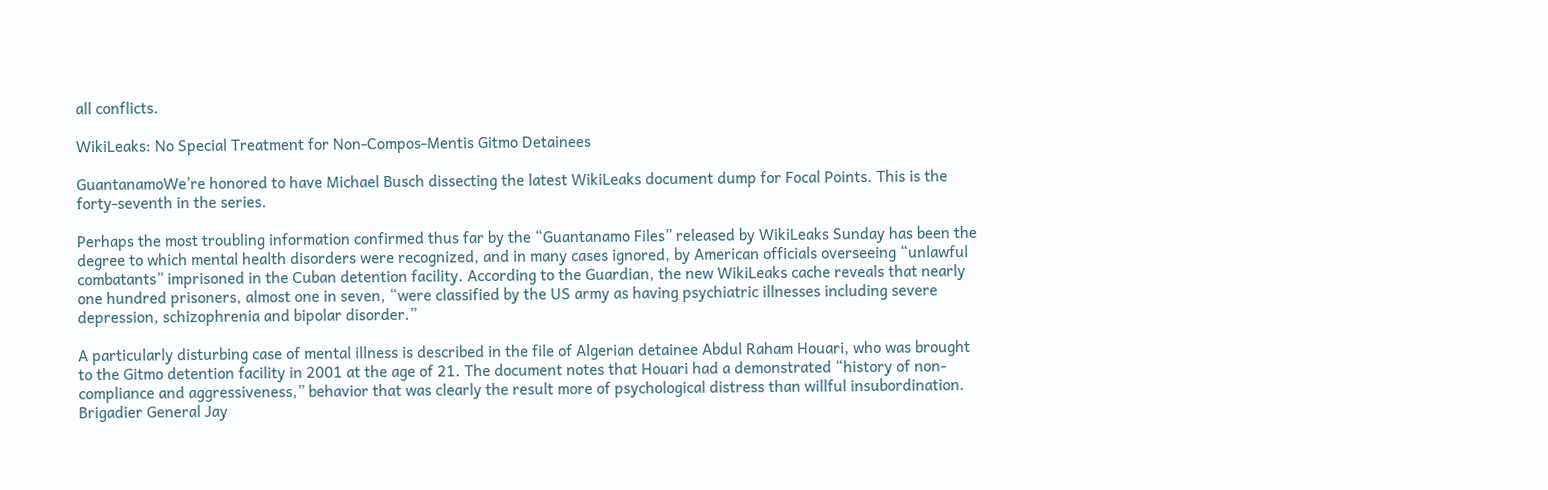all conflicts.

WikiLeaks: No Special Treatment for Non-Compos-Mentis Gitmo Detainees

GuantanamoWe’re honored to have Michael Busch dissecting the latest WikiLeaks document dump for Focal Points. This is the forty-seventh in the series.

Perhaps the most troubling information confirmed thus far by the “Guantanamo Files” released by WikiLeaks Sunday has been the degree to which mental health disorders were recognized, and in many cases ignored, by American officials overseeing “unlawful combatants” imprisoned in the Cuban detention facility. According to the Guardian, the new WikiLeaks cache reveals that nearly one hundred prisoners, almost one in seven, “were classified by the US army as having psychiatric illnesses including severe depression, schizophrenia and bipolar disorder.”

A particularly disturbing case of mental illness is described in the file of Algerian detainee Abdul Raham Houari, who was brought to the Gitmo detention facility in 2001 at the age of 21. The document notes that Houari had a demonstrated “history of non-compliance and aggressiveness,” behavior that was clearly the result more of psychological distress than willful insubordination. Brigadier General Jay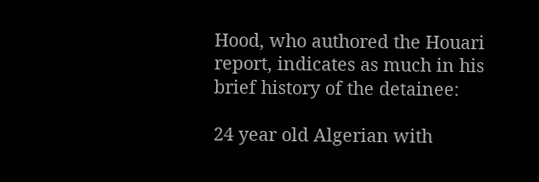Hood, who authored the Houari report, indicates as much in his brief history of the detainee:

24 year old Algerian with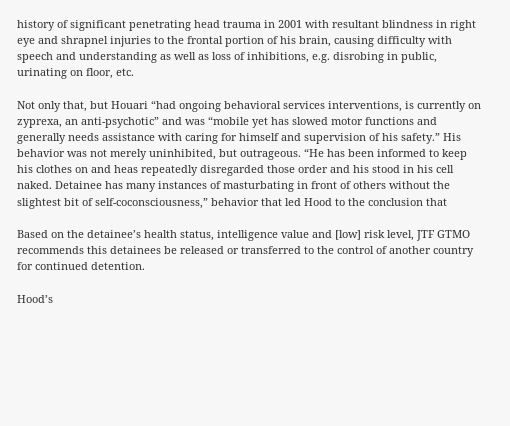history of significant penetrating head trauma in 2001 with resultant blindness in right eye and shrapnel injuries to the frontal portion of his brain, causing difficulty with speech and understanding as well as loss of inhibitions, e.g. disrobing in public, urinating on floor, etc.

Not only that, but Houari “had ongoing behavioral services interventions, is currently on zyprexa, an anti-psychotic” and was “mobile yet has slowed motor functions and generally needs assistance with caring for himself and supervision of his safety.” His behavior was not merely uninhibited, but outrageous. “He has been informed to keep his clothes on and heas repeatedly disregarded those order and his stood in his cell naked. Detainee has many instances of masturbating in front of others without the slightest bit of self-coconsciousness,” behavior that led Hood to the conclusion that

Based on the detainee’s health status, intelligence value and [low] risk level, JTF GTMO recommends this detainees be released or transferred to the control of another country for continued detention.

Hood’s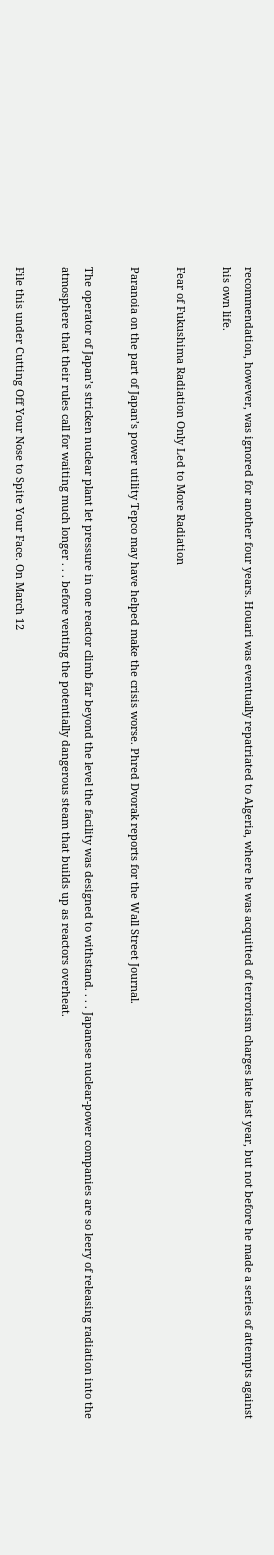recommendation, however, was ignored for another four years. Houari was eventually repatriated to Algeria, where he was acquitted of terrorism charges late last year, but not before he made a series of attempts against his own life.

Fear of Fukushima Radiation Only Led to More Radiation

Paranoia on the part of Japan’s power utility Tepco may have helped make the crisis worse. Phred Dvorak reports for the Wall Street Journal.

The operator of Japan’s stricken nuclear plant let pressure in one reactor climb far beyond the level the facility was designed to withstand. . . . Japanese nuclear-power companies are so leery of releasing radiation into the atmosphere that their rules call for waiting much longer . . . before venting the potentially dangerous steam that builds up as reactors overheat.

File this under Cutting Off Your Nose to Spite Your Face. On March 12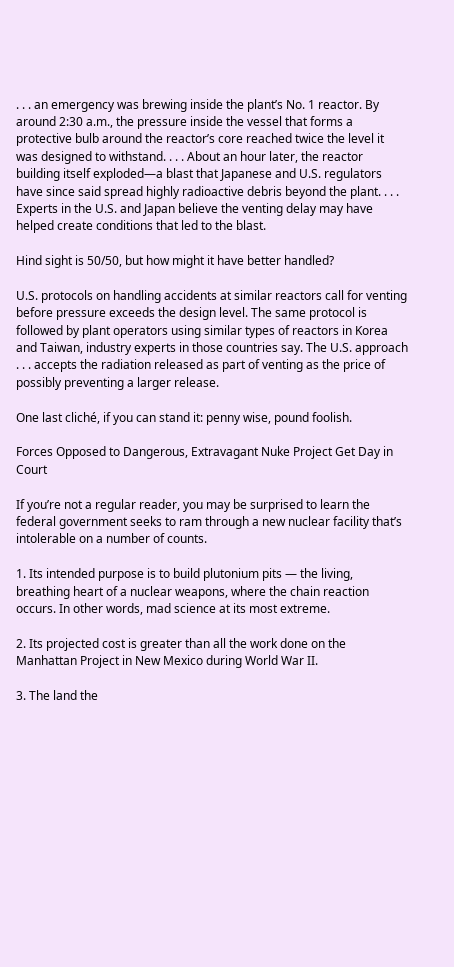. . . an emergency was brewing inside the plant’s No. 1 reactor. By around 2:30 a.m., the pressure inside the vessel that forms a protective bulb around the reactor’s core reached twice the level it was designed to withstand. . . . About an hour later, the reactor building itself exploded—a blast that Japanese and U.S. regulators have since said spread highly radioactive debris beyond the plant. . . . Experts in the U.S. and Japan believe the venting delay may have helped create conditions that led to the blast.

Hind sight is 50/50, but how might it have better handled?

U.S. protocols on handling accidents at similar reactors call for venting before pressure exceeds the design level. The same protocol is followed by plant operators using similar types of reactors in Korea and Taiwan, industry experts in those countries say. The U.S. approach . . . accepts the radiation released as part of venting as the price of possibly preventing a larger release.

One last cliché, if you can stand it: penny wise, pound foolish.

Forces Opposed to Dangerous, Extravagant Nuke Project Get Day in Court

If you’re not a regular reader, you may be surprised to learn the federal government seeks to ram through a new nuclear facility that’s intolerable on a number of counts.

1. Its intended purpose is to build plutonium pits — the living, breathing heart of a nuclear weapons, where the chain reaction occurs. In other words, mad science at its most extreme.

2. Its projected cost is greater than all the work done on the Manhattan Project in New Mexico during World War II.

3. The land the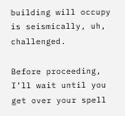building will occupy is seismically, uh, challenged.

Before proceeding, I’ll wait until you get over your spell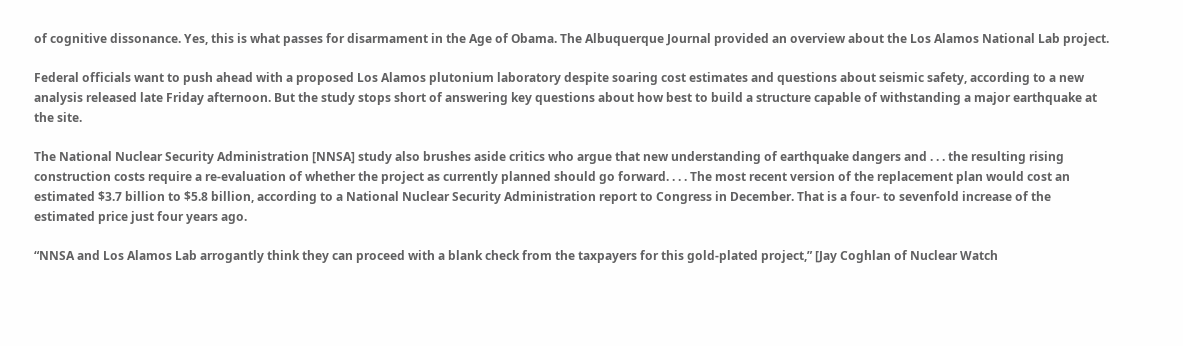of cognitive dissonance. Yes, this is what passes for disarmament in the Age of Obama. The Albuquerque Journal provided an overview about the Los Alamos National Lab project.

Federal officials want to push ahead with a proposed Los Alamos plutonium laboratory despite soaring cost estimates and questions about seismic safety, according to a new analysis released late Friday afternoon. But the study stops short of answering key questions about how best to build a structure capable of withstanding a major earthquake at the site.

The National Nuclear Security Administration [NNSA] study also brushes aside critics who argue that new understanding of earthquake dangers and . . . the resulting rising construction costs require a re-evaluation of whether the project as currently planned should go forward. . . . The most recent version of the replacement plan would cost an estimated $3.7 billion to $5.8 billion, according to a National Nuclear Security Administration report to Congress in December. That is a four- to sevenfold increase of the estimated price just four years ago.

“NNSA and Los Alamos Lab arrogantly think they can proceed with a blank check from the taxpayers for this gold-plated project,” [Jay Coghlan of Nuclear Watch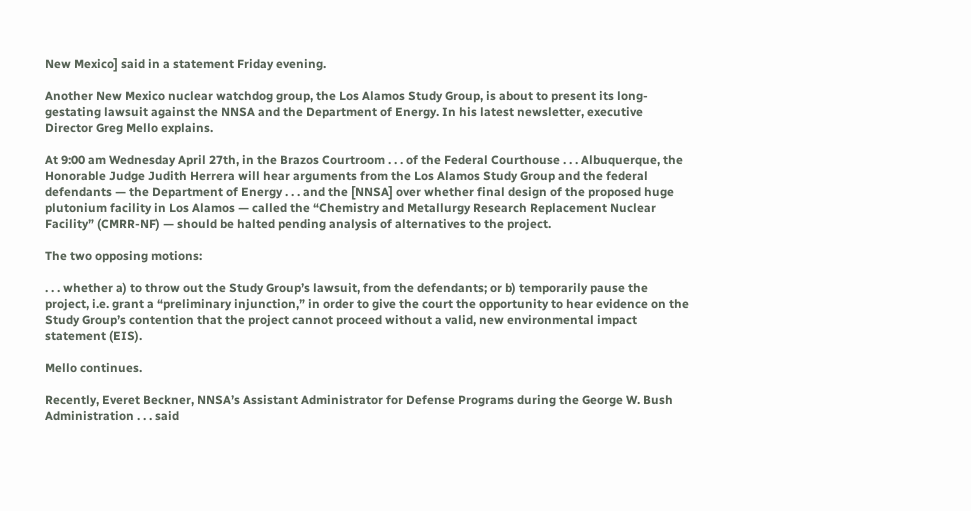New Mexico] said in a statement Friday evening.

Another New Mexico nuclear watchdog group, the Los Alamos Study Group, is about to present its long-gestating lawsuit against the NNSA and the Department of Energy. In his latest newsletter, executive Director Greg Mello explains.

At 9:00 am Wednesday April 27th, in the Brazos Courtroom . . . of the Federal Courthouse . . . Albuquerque, the Honorable Judge Judith Herrera will hear arguments from the Los Alamos Study Group and the federal defendants — the Department of Energy . . . and the [NNSA] over whether final design of the proposed huge plutonium facility in Los Alamos — called the “Chemistry and Metallurgy Research Replacement Nuclear Facility” (CMRR-NF) — should be halted pending analysis of alternatives to the project.

The two opposing motions:

. . . whether a) to throw out the Study Group’s lawsuit, from the defendants; or b) temporarily pause the project, i.e. grant a “preliminary injunction,” in order to give the court the opportunity to hear evidence on the Study Group’s contention that the project cannot proceed without a valid, new environmental impact statement (EIS).

Mello continues.

Recently, Everet Beckner, NNSA’s Assistant Administrator for Defense Programs during the George W. Bush Administration . . . said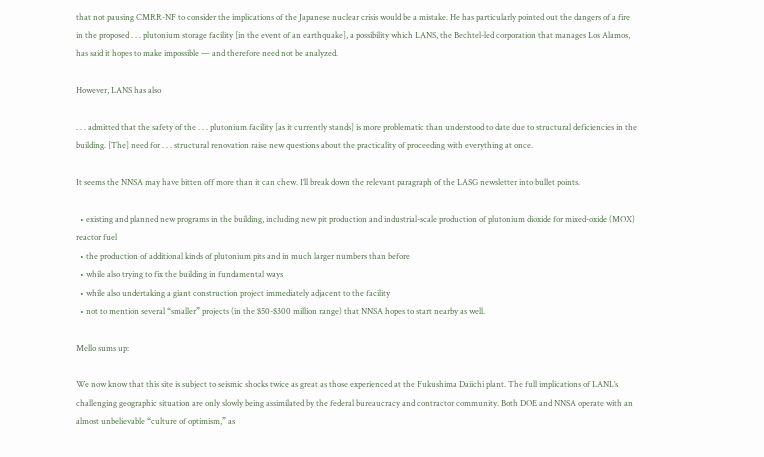that not pausing CMRR-NF to consider the implications of the Japanese nuclear crisis would be a mistake. He has particularly pointed out the dangers of a fire in the proposed . . . plutonium storage facility [in the event of an earthquake], a possibility which LANS, the Bechtel-led corporation that manages Los Alamos, has said it hopes to make impossible — and therefore need not be analyzed.

However, LANS has also

. . . admitted that the safety of the . . . plutonium facility [as it currently stands] is more problematic than understood to date due to structural deficiencies in the building. [The] need for . . . structural renovation raise new questions about the practicality of proceeding with everything at once.

It seems the NNSA may have bitten off more than it can chew. I’ll break down the relevant paragraph of the LASG newsletter into bullet points.

  • existing and planned new programs in the building, including new pit production and industrial-scale production of plutonium dioxide for mixed-oxide (MOX) reactor fuel
  • the production of additional kinds of plutonium pits and in much larger numbers than before
  • while also trying to fix the building in fundamental ways
  • while also undertaking a giant construction project immediately adjacent to the facility
  • not to mention several “smaller” projects (in the $50-$300 million range) that NNSA hopes to start nearby as well.

Mello sums up:

We now know that this site is subject to seismic shocks twice as great as those experienced at the Fukushima Daiichi plant. The full implications of LANL’s challenging geographic situation are only slowly being assimilated by the federal bureaucracy and contractor community. Both DOE and NNSA operate with an almost unbelievable “culture of optimism,” as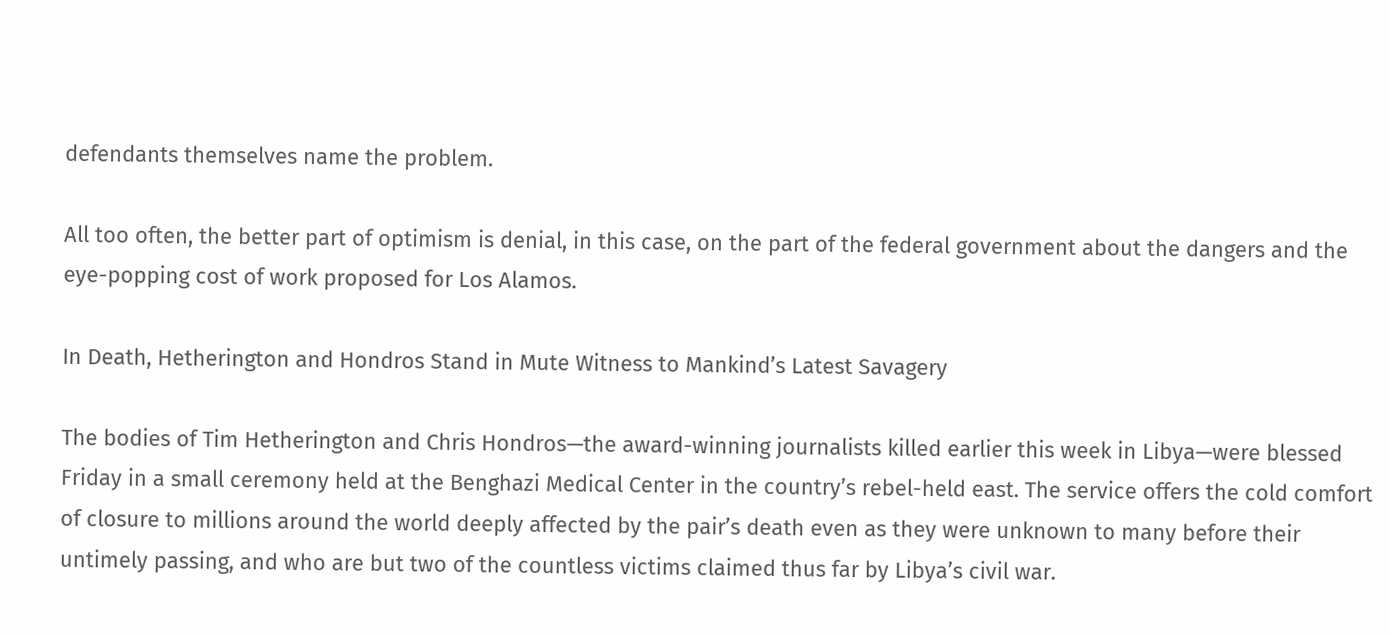defendants themselves name the problem.

All too often, the better part of optimism is denial, in this case, on the part of the federal government about the dangers and the eye-popping cost of work proposed for Los Alamos.

In Death, Hetherington and Hondros Stand in Mute Witness to Mankind’s Latest Savagery

The bodies of Tim Hetherington and Chris Hondros—the award-winning journalists killed earlier this week in Libya—were blessed Friday in a small ceremony held at the Benghazi Medical Center in the country’s rebel-held east. The service offers the cold comfort of closure to millions around the world deeply affected by the pair’s death even as they were unknown to many before their untimely passing, and who are but two of the countless victims claimed thus far by Libya’s civil war.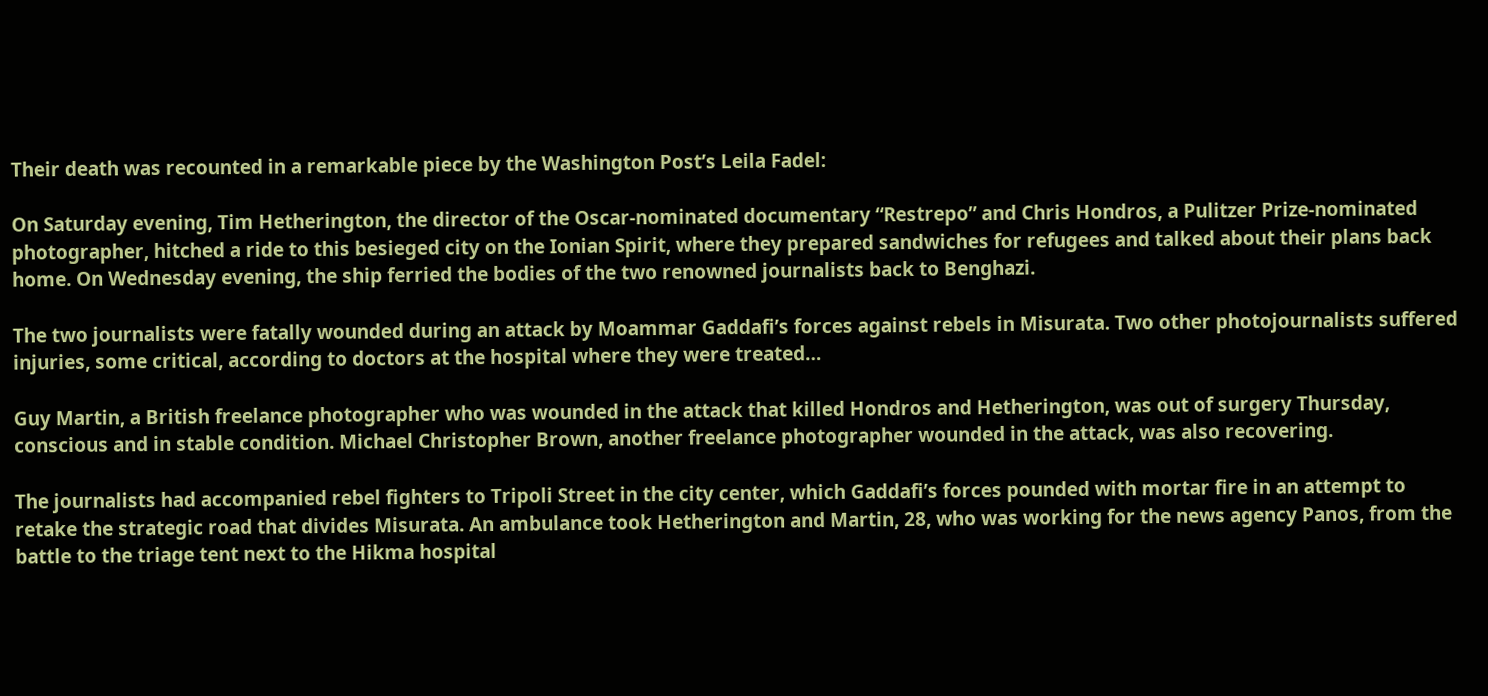Their death was recounted in a remarkable piece by the Washington Post’s Leila Fadel:

On Saturday evening, Tim Hetherington, the director of the Oscar-nominated documentary “Restrepo” and Chris Hondros, a Pulitzer Prize-nominated photographer, hitched a ride to this besieged city on the Ionian Spirit, where they prepared sandwiches for refugees and talked about their plans back home. On Wednesday evening, the ship ferried the bodies of the two renowned journalists back to Benghazi.

The two journalists were fatally wounded during an attack by Moammar Gaddafi’s forces against rebels in Misurata. Two other photojournalists suffered injuries, some critical, according to doctors at the hospital where they were treated…

Guy Martin, a British freelance photographer who was wounded in the attack that killed Hondros and Hetherington, was out of surgery Thursday, conscious and in stable condition. Michael Christopher Brown, another freelance photographer wounded in the attack, was also recovering.

The journalists had accompanied rebel fighters to Tripoli Street in the city center, which Gaddafi’s forces pounded with mortar fire in an attempt to retake the strategic road that divides Misurata. An ambulance took Hetherington and Martin, 28, who was working for the news agency Panos, from the battle to the triage tent next to the Hikma hospital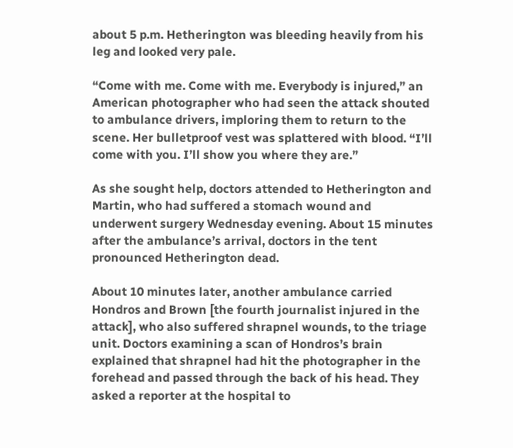about 5 p.m. Hetherington was bleeding heavily from his leg and looked very pale.

“Come with me. Come with me. Everybody is injured,” an American photographer who had seen the attack shouted to ambulance drivers, imploring them to return to the scene. Her bulletproof vest was splattered with blood. “I’ll come with you. I’ll show you where they are.”

As she sought help, doctors attended to Hetherington and Martin, who had suffered a stomach wound and underwent surgery Wednesday evening. About 15 minutes after the ambulance’s arrival, doctors in the tent pronounced Hetherington dead.

About 10 minutes later, another ambulance carried Hondros and Brown [the fourth journalist injured in the attack], who also suffered shrapnel wounds, to the triage unit. Doctors examining a scan of Hondros’s brain explained that shrapnel had hit the photographer in the forehead and passed through the back of his head. They asked a reporter at the hospital to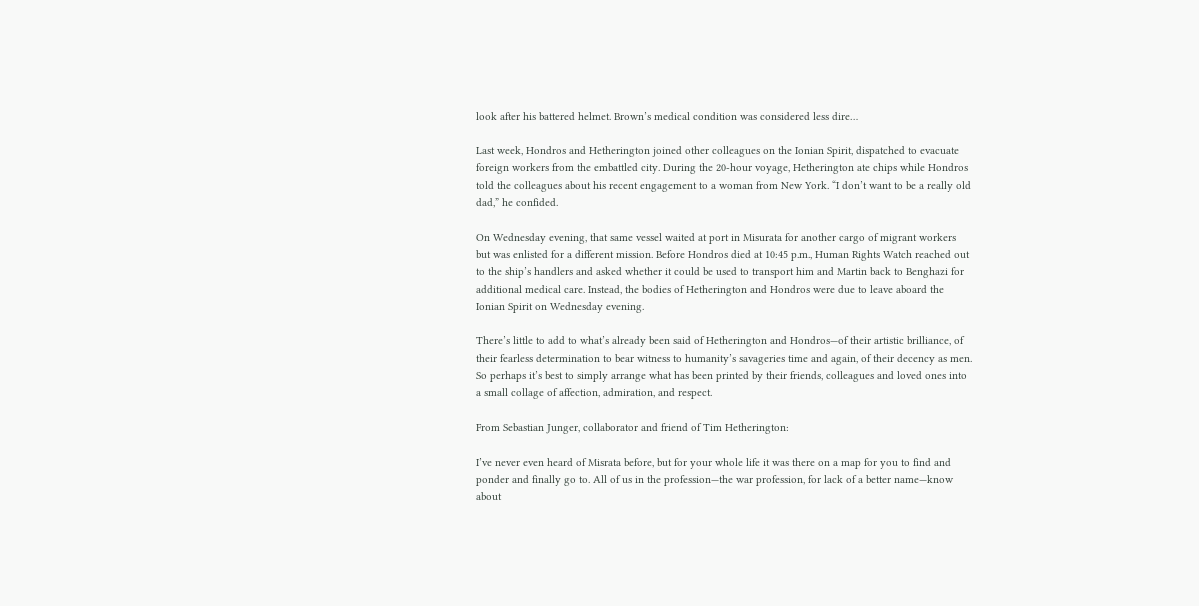look after his battered helmet. Brown’s medical condition was considered less dire…

Last week, Hondros and Hetherington joined other colleagues on the Ionian Spirit, dispatched to evacuate foreign workers from the embattled city. During the 20-hour voyage, Hetherington ate chips while Hondros told the colleagues about his recent engagement to a woman from New York. “I don’t want to be a really old dad,” he confided.

On Wednesday evening, that same vessel waited at port in Misurata for another cargo of migrant workers but was enlisted for a different mission. Before Hondros died at 10:45 p.m., Human Rights Watch reached out to the ship’s handlers and asked whether it could be used to transport him and Martin back to Benghazi for additional medical care. Instead, the bodies of Hetherington and Hondros were due to leave aboard the Ionian Spirit on Wednesday evening.

There’s little to add to what’s already been said of Hetherington and Hondros—of their artistic brilliance, of their fearless determination to bear witness to humanity’s savageries time and again, of their decency as men. So perhaps it’s best to simply arrange what has been printed by their friends, colleagues and loved ones into a small collage of affection, admiration, and respect.

From Sebastian Junger, collaborator and friend of Tim Hetherington:

I’ve never even heard of Misrata before, but for your whole life it was there on a map for you to find and ponder and finally go to. All of us in the profession—the war profession, for lack of a better name—know about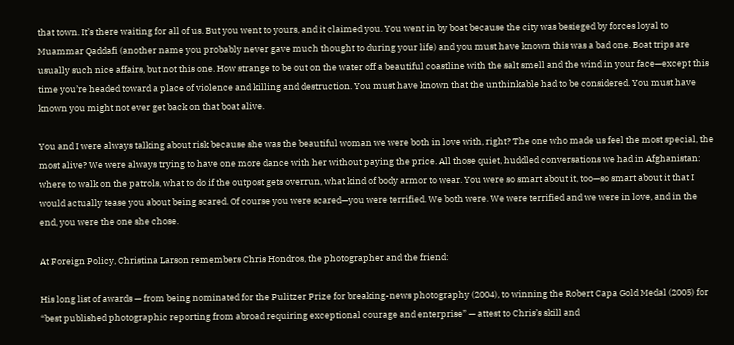that town. It’s there waiting for all of us. But you went to yours, and it claimed you. You went in by boat because the city was besieged by forces loyal to Muammar Qaddafi (another name you probably never gave much thought to during your life) and you must have known this was a bad one. Boat trips are usually such nice affairs, but not this one. How strange to be out on the water off a beautiful coastline with the salt smell and the wind in your face—except this time you’re headed toward a place of violence and killing and destruction. You must have known that the unthinkable had to be considered. You must have known you might not ever get back on that boat alive.

You and I were always talking about risk because she was the beautiful woman we were both in love with, right? The one who made us feel the most special, the most alive? We were always trying to have one more dance with her without paying the price. All those quiet, huddled conversations we had in Afghanistan: where to walk on the patrols, what to do if the outpost gets overrun, what kind of body armor to wear. You were so smart about it, too—so smart about it that I would actually tease you about being scared. Of course you were scared—you were terrified. We both were. We were terrified and we were in love, and in the end, you were the one she chose.

At Foreign Policy, Christina Larson remembers Chris Hondros, the photographer and the friend:

His long list of awards — from being nominated for the Pulitzer Prize for breaking-news photography (2004), to winning the Robert Capa Gold Medal (2005) for “best published photographic reporting from abroad requiring exceptional courage and enterprise” — attest to Chris’s skill and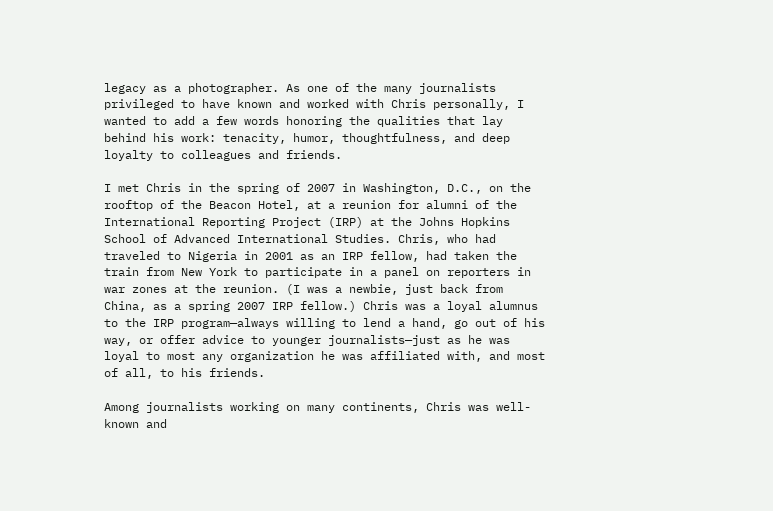legacy as a photographer. As one of the many journalists privileged to have known and worked with Chris personally, I wanted to add a few words honoring the qualities that lay behind his work: tenacity, humor, thoughtfulness, and deep loyalty to colleagues and friends.

I met Chris in the spring of 2007 in Washington, D.C., on the rooftop of the Beacon Hotel, at a reunion for alumni of the International Reporting Project (IRP) at the Johns Hopkins School of Advanced International Studies. Chris, who had traveled to Nigeria in 2001 as an IRP fellow, had taken the train from New York to participate in a panel on reporters in war zones at the reunion. (I was a newbie, just back from China, as a spring 2007 IRP fellow.) Chris was a loyal alumnus to the IRP program—always willing to lend a hand, go out of his way, or offer advice to younger journalists—just as he was loyal to most any organization he was affiliated with, and most of all, to his friends.

Among journalists working on many continents, Chris was well-known and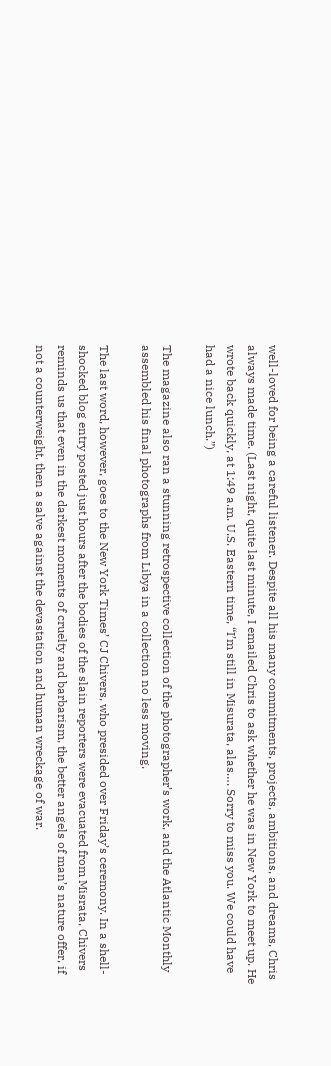well-loved for being a careful listener. Despite all his many commitments, projects, ambitions, and dreams, Chris always made time. (Last night, quite last minute, I emailed Chris to ask whether he was in New York to meet up. He wrote back quickly, at 1:49 a.m. U.S. Eastern time, “I’m still in Misurata, alas…. Sorry to miss you. We could have had a nice lunch.”)

The magazine also ran a stunning retrospective collection of the photographer’s work, and the Atlantic Monthly assembled his final photographs from Libya in a collection no less moving.

The last word, however, goes to the New York Times’ CJ Chivers, who presided over Friday’s ceremony. In a shell-shocked blog entry posted just hours after the bodies of the slain reporters were evacuated from Misrata, Chivers reminds us that even in the darkest moments of cruelty and barbarism, the better angels of man’s nature offer, if not a counterweight, then a salve against the devastation and human wreckage of war.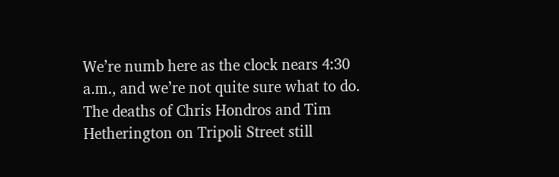We’re numb here as the clock nears 4:30 a.m., and we’re not quite sure what to do. The deaths of Chris Hondros and Tim Hetherington on Tripoli Street still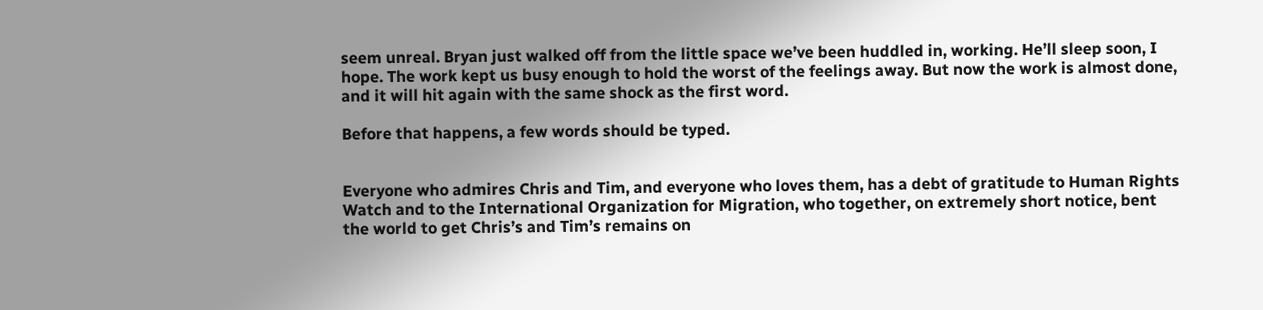seem unreal. Bryan just walked off from the little space we’ve been huddled in, working. He’ll sleep soon, I hope. The work kept us busy enough to hold the worst of the feelings away. But now the work is almost done, and it will hit again with the same shock as the first word.

Before that happens, a few words should be typed.


Everyone who admires Chris and Tim, and everyone who loves them, has a debt of gratitude to Human Rights Watch and to the International Organization for Migration, who together, on extremely short notice, bent the world to get Chris’s and Tim’s remains on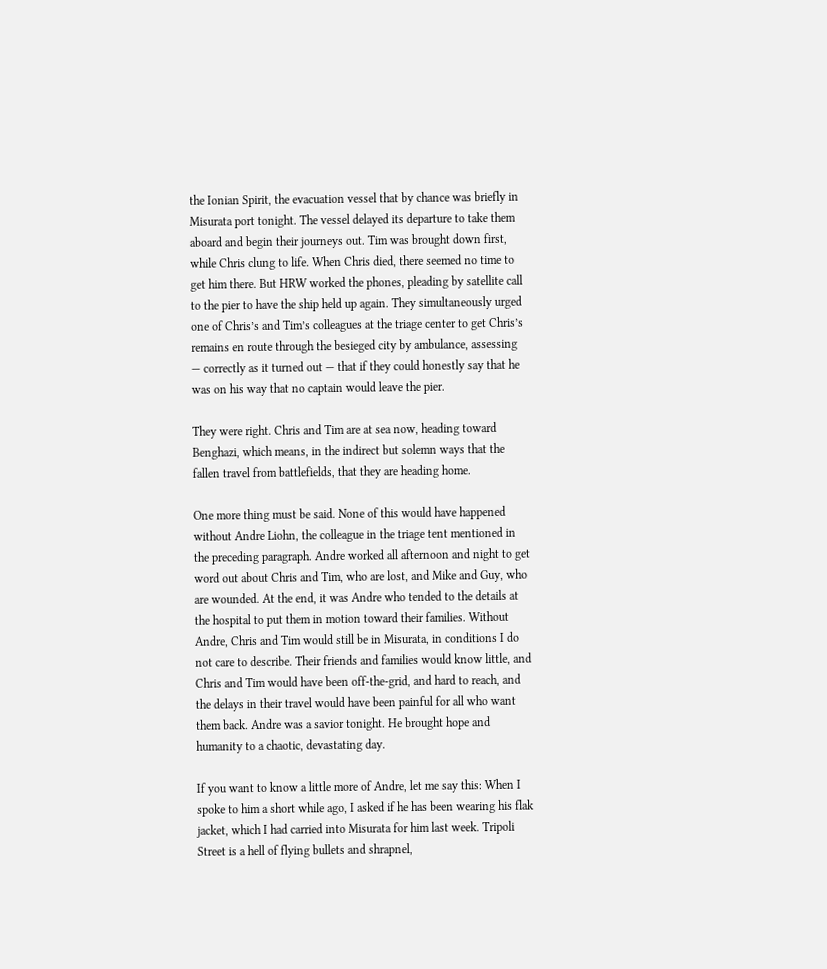the Ionian Spirit, the evacuation vessel that by chance was briefly in Misurata port tonight. The vessel delayed its departure to take them aboard and begin their journeys out. Tim was brought down first, while Chris clung to life. When Chris died, there seemed no time to get him there. But HRW worked the phones, pleading by satellite call to the pier to have the ship held up again. They simultaneously urged one of Chris’s and Tim’s colleagues at the triage center to get Chris’s remains en route through the besieged city by ambulance, assessing — correctly as it turned out — that if they could honestly say that he was on his way that no captain would leave the pier.

They were right. Chris and Tim are at sea now, heading toward Benghazi, which means, in the indirect but solemn ways that the fallen travel from battlefields, that they are heading home.

One more thing must be said. None of this would have happened without Andre Liohn, the colleague in the triage tent mentioned in the preceding paragraph. Andre worked all afternoon and night to get word out about Chris and Tim, who are lost, and Mike and Guy, who are wounded. At the end, it was Andre who tended to the details at the hospital to put them in motion toward their families. Without Andre, Chris and Tim would still be in Misurata, in conditions I do not care to describe. Their friends and families would know little, and Chris and Tim would have been off-the-grid, and hard to reach, and the delays in their travel would have been painful for all who want them back. Andre was a savior tonight. He brought hope and humanity to a chaotic, devastating day.

If you want to know a little more of Andre, let me say this: When I spoke to him a short while ago, I asked if he has been wearing his flak jacket, which I had carried into Misurata for him last week. Tripoli Street is a hell of flying bullets and shrapnel,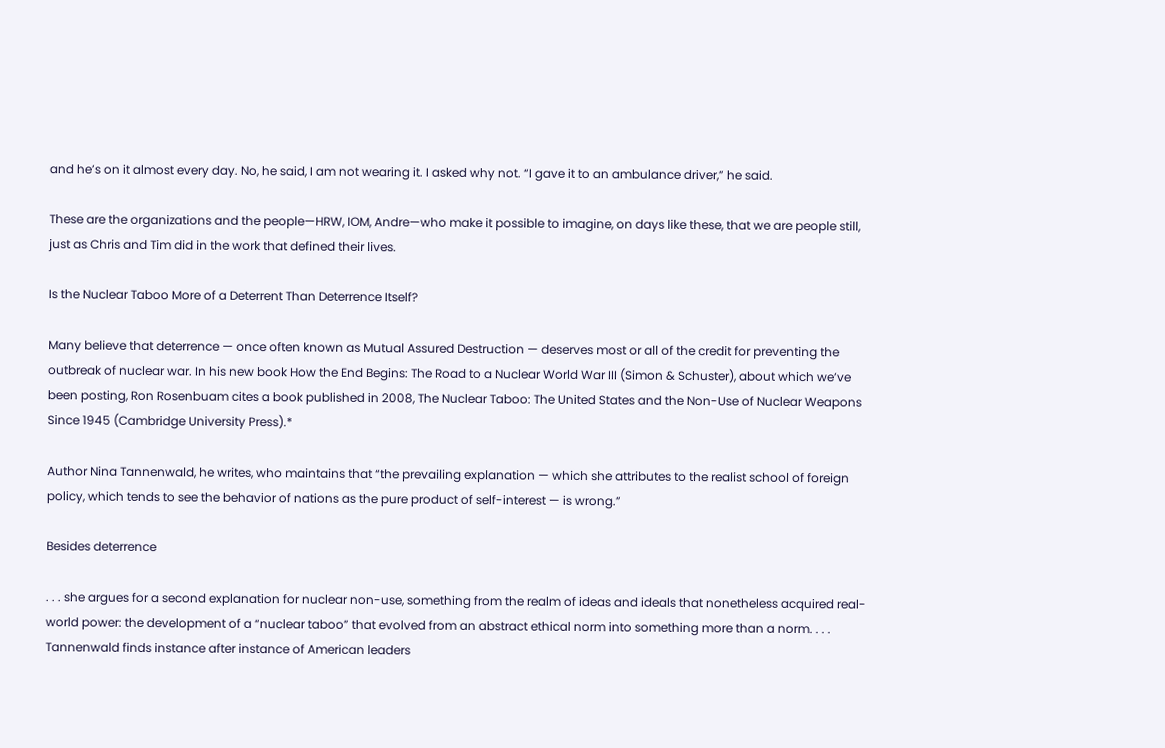and he’s on it almost every day. No, he said, I am not wearing it. I asked why not. “I gave it to an ambulance driver,” he said.

These are the organizations and the people—HRW, IOM, Andre—who make it possible to imagine, on days like these, that we are people still, just as Chris and Tim did in the work that defined their lives.

Is the Nuclear Taboo More of a Deterrent Than Deterrence Itself?

Many believe that deterrence — once often known as Mutual Assured Destruction — deserves most or all of the credit for preventing the outbreak of nuclear war. In his new book How the End Begins: The Road to a Nuclear World War III (Simon & Schuster), about which we’ve been posting, Ron Rosenbuam cites a book published in 2008, The Nuclear Taboo: The United States and the Non-Use of Nuclear Weapons Since 1945 (Cambridge University Press).*

Author Nina Tannenwald, he writes, who maintains that “the prevailing explanation — which she attributes to the realist school of foreign policy, which tends to see the behavior of nations as the pure product of self-interest — is wrong.”

Besides deterrence

. . . she argues for a second explanation for nuclear non-use, something from the realm of ideas and ideals that nonetheless acquired real-world power: the development of a “nuclear taboo” that evolved from an abstract ethical norm into something more than a norm. . . . Tannenwald finds instance after instance of American leaders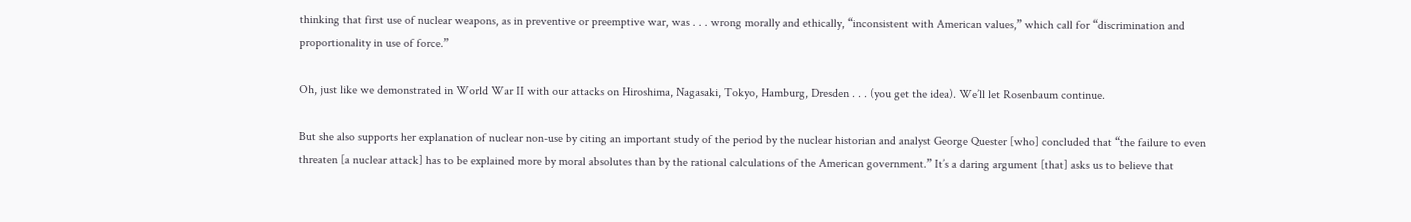thinking that first use of nuclear weapons, as in preventive or preemptive war, was . . . wrong morally and ethically, “inconsistent with American values,” which call for “discrimination and proportionality in use of force.”

Oh, just like we demonstrated in World War II with our attacks on Hiroshima, Nagasaki, Tokyo, Hamburg, Dresden . . . (you get the idea). We’ll let Rosenbaum continue.

But she also supports her explanation of nuclear non-use by citing an important study of the period by the nuclear historian and analyst George Quester [who] concluded that “the failure to even threaten [a nuclear attack] has to be explained more by moral absolutes than by the rational calculations of the American government.” It’s a daring argument [that] asks us to believe that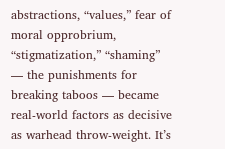abstractions, “values,” fear of moral opprobrium, “stigmatization,” “shaming” — the punishments for breaking taboos — became real-world factors as decisive as warhead throw-weight. It’s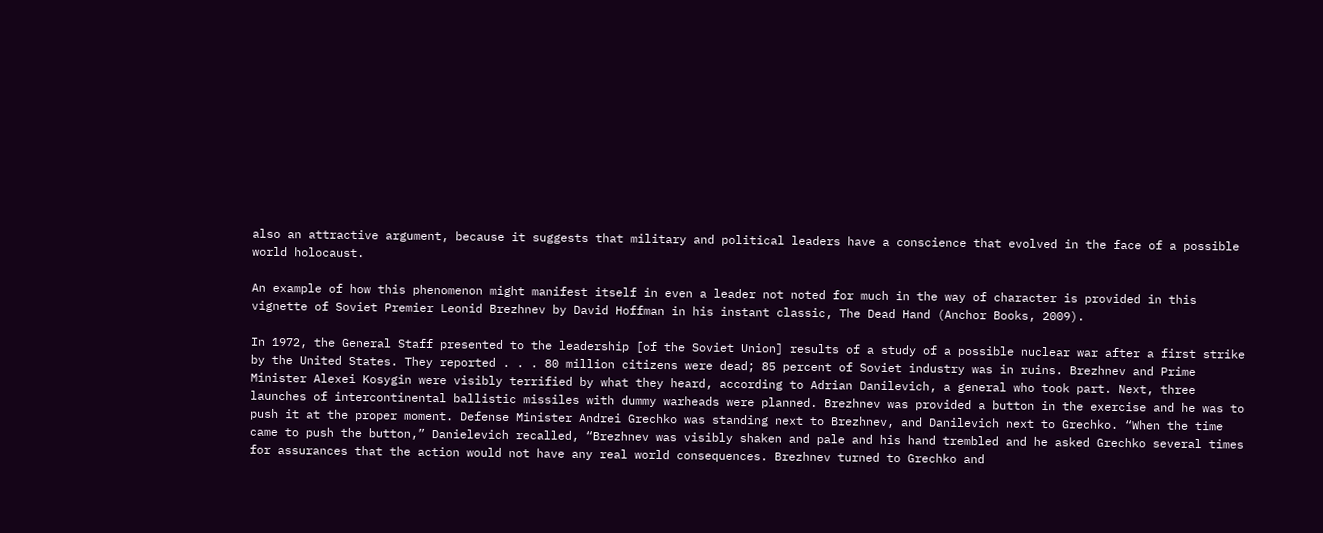also an attractive argument, because it suggests that military and political leaders have a conscience that evolved in the face of a possible world holocaust.

An example of how this phenomenon might manifest itself in even a leader not noted for much in the way of character is provided in this vignette of Soviet Premier Leonid Brezhnev by David Hoffman in his instant classic, The Dead Hand (Anchor Books, 2009).

In 1972, the General Staff presented to the leadership [of the Soviet Union] results of a study of a possible nuclear war after a first strike by the United States. They reported . . . 80 million citizens were dead; 85 percent of Soviet industry was in ruins. Brezhnev and Prime Minister Alexei Kosygin were visibly terrified by what they heard, according to Adrian Danilevich, a general who took part. Next, three launches of intercontinental ballistic missiles with dummy warheads were planned. Brezhnev was provided a button in the exercise and he was to push it at the proper moment. Defense Minister Andrei Grechko was standing next to Brezhnev, and Danilevich next to Grechko. “When the time came to push the button,” Danielevich recalled, “Brezhnev was visibly shaken and pale and his hand trembled and he asked Grechko several times for assurances that the action would not have any real world consequences. Brezhnev turned to Grechko and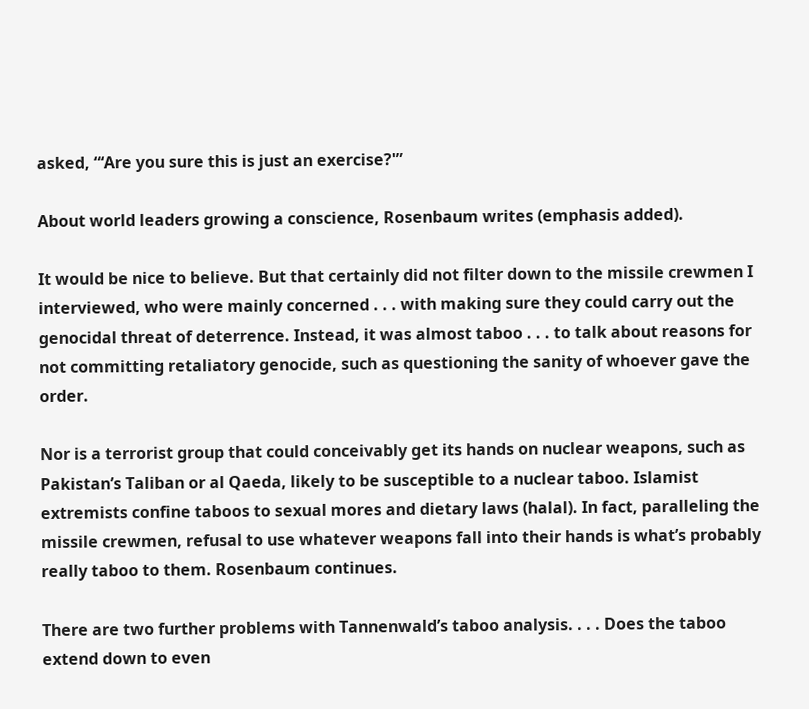asked, “‘Are you sure this is just an exercise?'”

About world leaders growing a conscience, Rosenbaum writes (emphasis added).

It would be nice to believe. But that certainly did not filter down to the missile crewmen I interviewed, who were mainly concerned . . . with making sure they could carry out the genocidal threat of deterrence. Instead, it was almost taboo . . . to talk about reasons for not committing retaliatory genocide, such as questioning the sanity of whoever gave the order.

Nor is a terrorist group that could conceivably get its hands on nuclear weapons, such as Pakistan’s Taliban or al Qaeda, likely to be susceptible to a nuclear taboo. Islamist extremists confine taboos to sexual mores and dietary laws (halal). In fact, paralleling the missile crewmen, refusal to use whatever weapons fall into their hands is what’s probably really taboo to them. Rosenbaum continues.

There are two further problems with Tannenwald’s taboo analysis. . . . Does the taboo extend down to even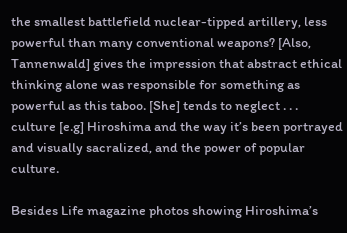the smallest battlefield nuclear-tipped artillery, less powerful than many conventional weapons? [Also, Tannenwald] gives the impression that abstract ethical thinking alone was responsible for something as powerful as this taboo. [She] tends to neglect . . . culture [e.g] Hiroshima and the way it’s been portrayed and visually sacralized, and the power of popular culture.

Besides Life magazine photos showing Hiroshima’s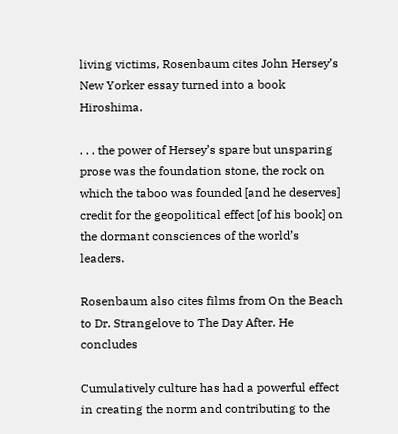living victims, Rosenbaum cites John Hersey’s New Yorker essay turned into a book Hiroshima.

. . . the power of Hersey’s spare but unsparing prose was the foundation stone, the rock on which the taboo was founded [and he deserves] credit for the geopolitical effect [of his book] on the dormant consciences of the world’s leaders.

Rosenbaum also cites films from On the Beach to Dr. Strangelove to The Day After. He concludes

Cumulatively culture has had a powerful effect in creating the norm and contributing to the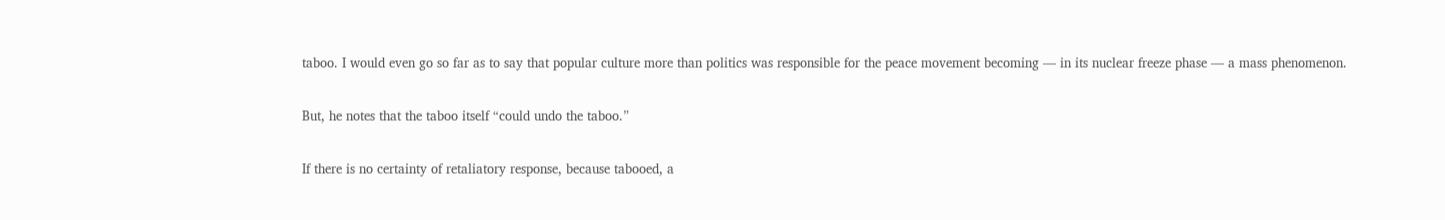taboo. I would even go so far as to say that popular culture more than politics was responsible for the peace movement becoming — in its nuclear freeze phase — a mass phenomenon.

But, he notes that the taboo itself “could undo the taboo.”

If there is no certainty of retaliatory response, because tabooed, a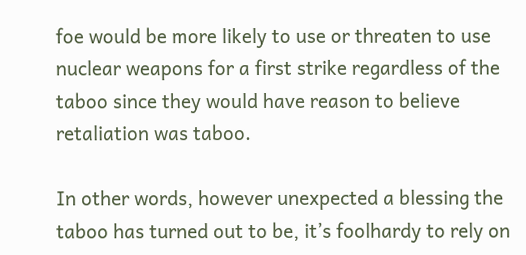foe would be more likely to use or threaten to use nuclear weapons for a first strike regardless of the taboo since they would have reason to believe retaliation was taboo.

In other words, however unexpected a blessing the taboo has turned out to be, it’s foolhardy to rely on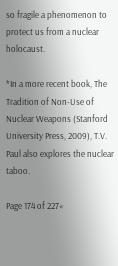so fragile a phenomenon to protect us from a nuclear holocaust.

*In a more recent book, The Tradition of Non-Use of Nuclear Weapons (Stanford University Press, 2009), T.V. Paul also explores the nuclear taboo.

Page 174 of 227«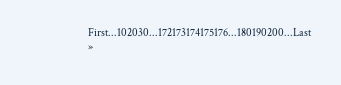First...102030...172173174175176...180190200...Last »